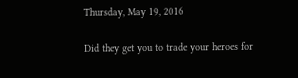Thursday, May 19, 2016

Did they get you to trade your heroes for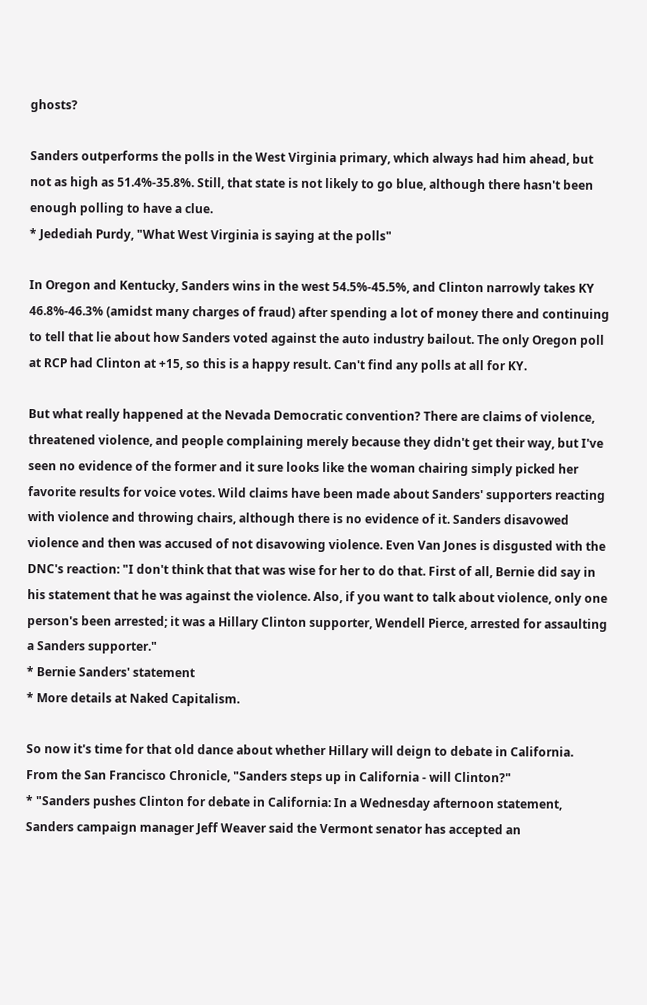ghosts?

Sanders outperforms the polls in the West Virginia primary, which always had him ahead, but not as high as 51.4%-35.8%. Still, that state is not likely to go blue, although there hasn't been enough polling to have a clue.
* Jedediah Purdy, "What West Virginia is saying at the polls"

In Oregon and Kentucky, Sanders wins in the west 54.5%-45.5%, and Clinton narrowly takes KY 46.8%-46.3% (amidst many charges of fraud) after spending a lot of money there and continuing to tell that lie about how Sanders voted against the auto industry bailout. The only Oregon poll at RCP had Clinton at +15, so this is a happy result. Can't find any polls at all for KY.

But what really happened at the Nevada Democratic convention? There are claims of violence, threatened violence, and people complaining merely because they didn't get their way, but I've seen no evidence of the former and it sure looks like the woman chairing simply picked her favorite results for voice votes. Wild claims have been made about Sanders' supporters reacting with violence and throwing chairs, although there is no evidence of it. Sanders disavowed violence and then was accused of not disavowing violence. Even Van Jones is disgusted with the DNC's reaction: "I don't think that that was wise for her to do that. First of all, Bernie did say in his statement that he was against the violence. Also, if you want to talk about violence, only one person's been arrested; it was a Hillary Clinton supporter, Wendell Pierce, arrested for assaulting a Sanders supporter."
* Bernie Sanders' statement
* More details at Naked Capitalism.

So now it's time for that old dance about whether Hillary will deign to debate in California. From the San Francisco Chronicle, "Sanders steps up in California - will Clinton?"
* "Sanders pushes Clinton for debate in California: In a Wednesday afternoon statement, Sanders campaign manager Jeff Weaver said the Vermont senator has accepted an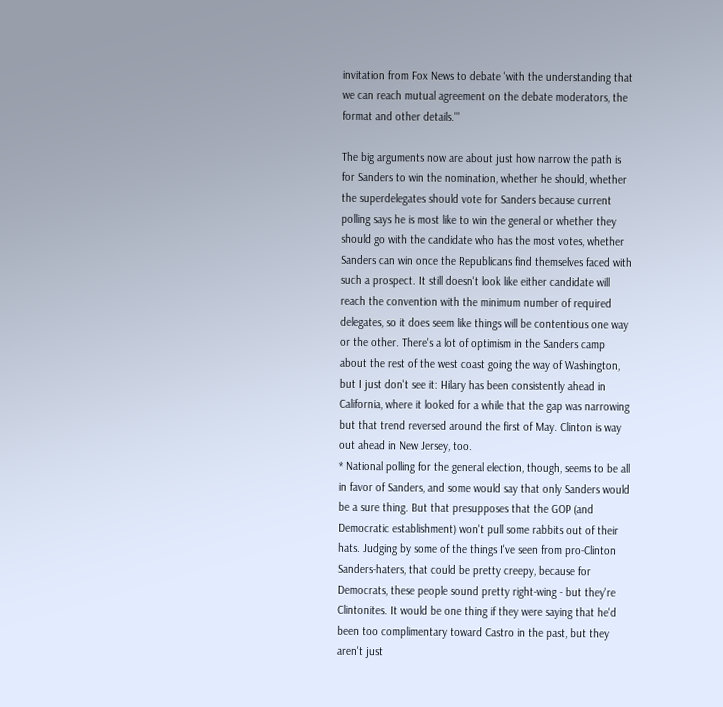invitation from Fox News to debate 'with the understanding that we can reach mutual agreement on the debate moderators, the format and other details.'"

The big arguments now are about just how narrow the path is for Sanders to win the nomination, whether he should, whether the superdelegates should vote for Sanders because current polling says he is most like to win the general or whether they should go with the candidate who has the most votes, whether Sanders can win once the Republicans find themselves faced with such a prospect. It still doesn't look like either candidate will reach the convention with the minimum number of required delegates, so it does seem like things will be contentious one way or the other. There's a lot of optimism in the Sanders camp about the rest of the west coast going the way of Washington, but I just don't see it: Hilary has been consistently ahead in California, where it looked for a while that the gap was narrowing but that trend reversed around the first of May. Clinton is way out ahead in New Jersey, too.
* National polling for the general election, though, seems to be all in favor of Sanders, and some would say that only Sanders would be a sure thing. But that presupposes that the GOP (and Democratic establishment) won't pull some rabbits out of their hats. Judging by some of the things I've seen from pro-Clinton Sanders-haters, that could be pretty creepy, because for Democrats, these people sound pretty right-wing - but they're Clintonites. It would be one thing if they were saying that he'd been too complimentary toward Castro in the past, but they aren't just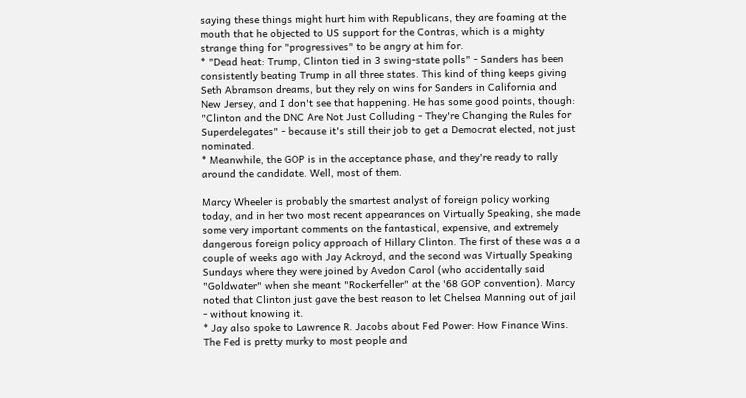saying these things might hurt him with Republicans, they are foaming at the mouth that he objected to US support for the Contras, which is a mighty strange thing for "progressives" to be angry at him for.
* "Dead heat: Trump, Clinton tied in 3 swing-state polls" - Sanders has been consistently beating Trump in all three states. This kind of thing keeps giving Seth Abramson dreams, but they rely on wins for Sanders in California and New Jersey, and I don't see that happening. He has some good points, though: "Clinton and the DNC Are Not Just Colluding - They're Changing the Rules for Superdelegates" - because it's still their job to get a Democrat elected, not just nominated.
* Meanwhile, the GOP is in the acceptance phase, and they're ready to rally around the candidate. Well, most of them.

Marcy Wheeler is probably the smartest analyst of foreign policy working today, and in her two most recent appearances on Virtually Speaking, she made some very important comments on the fantastical, expensive, and extremely dangerous foreign policy approach of Hillary Clinton. The first of these was a a couple of weeks ago with Jay Ackroyd, and the second was Virtually Speaking Sundays where they were joined by Avedon Carol (who accidentally said "Goldwater" when she meant "Rockerfeller" at the '68 GOP convention). Marcy noted that Clinton just gave the best reason to let Chelsea Manning out of jail - without knowing it.
* Jay also spoke to Lawrence R. Jacobs about Fed Power: How Finance Wins. The Fed is pretty murky to most people and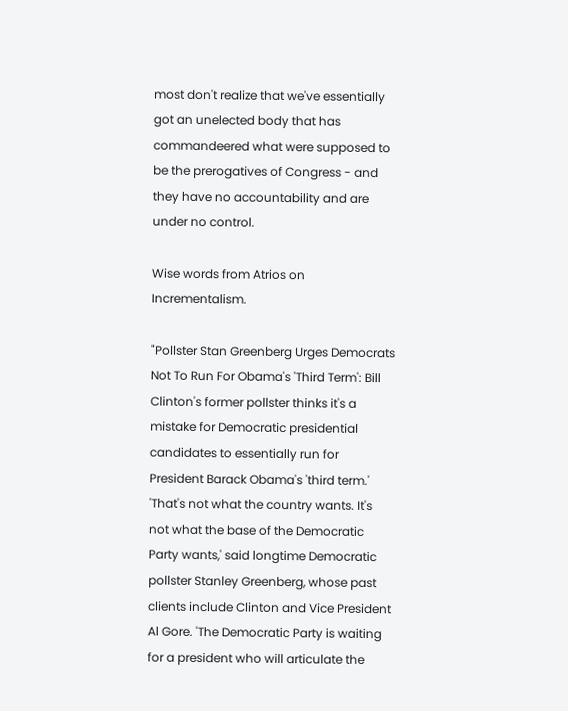most don't realize that we've essentially got an unelected body that has commandeered what were supposed to be the prerogatives of Congress - and they have no accountability and are under no control.

Wise words from Atrios on Incrementalism.

"Pollster Stan Greenberg Urges Democrats Not To Run For Obama's 'Third Term': Bill Clinton's former pollster thinks it's a mistake for Democratic presidential candidates to essentially run for President Barack Obama's 'third term.' 'That's not what the country wants. It's not what the base of the Democratic Party wants,' said longtime Democratic pollster Stanley Greenberg, whose past clients include Clinton and Vice President Al Gore. 'The Democratic Party is waiting for a president who will articulate the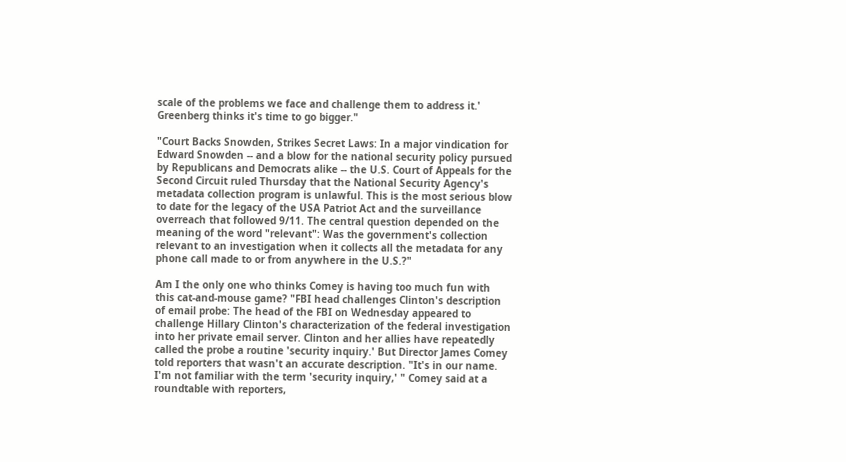scale of the problems we face and challenge them to address it.' Greenberg thinks it's time to go bigger."

"Court Backs Snowden, Strikes Secret Laws: In a major vindication for Edward Snowden -- and a blow for the national security policy pursued by Republicans and Democrats alike -- the U.S. Court of Appeals for the Second Circuit ruled Thursday that the National Security Agency's metadata collection program is unlawful. This is the most serious blow to date for the legacy of the USA Patriot Act and the surveillance overreach that followed 9/11. The central question depended on the meaning of the word "relevant": Was the government's collection relevant to an investigation when it collects all the metadata for any phone call made to or from anywhere in the U.S.?"

Am I the only one who thinks Comey is having too much fun with this cat-and-mouse game? "FBI head challenges Clinton's description of email probe: The head of the FBI on Wednesday appeared to challenge Hillary Clinton's characterization of the federal investigation into her private email server. Clinton and her allies have repeatedly called the probe a routine 'security inquiry.' But Director James Comey told reporters that wasn't an accurate description. "It's in our name. I'm not familiar with the term 'security inquiry,' " Comey said at a roundtable with reporters,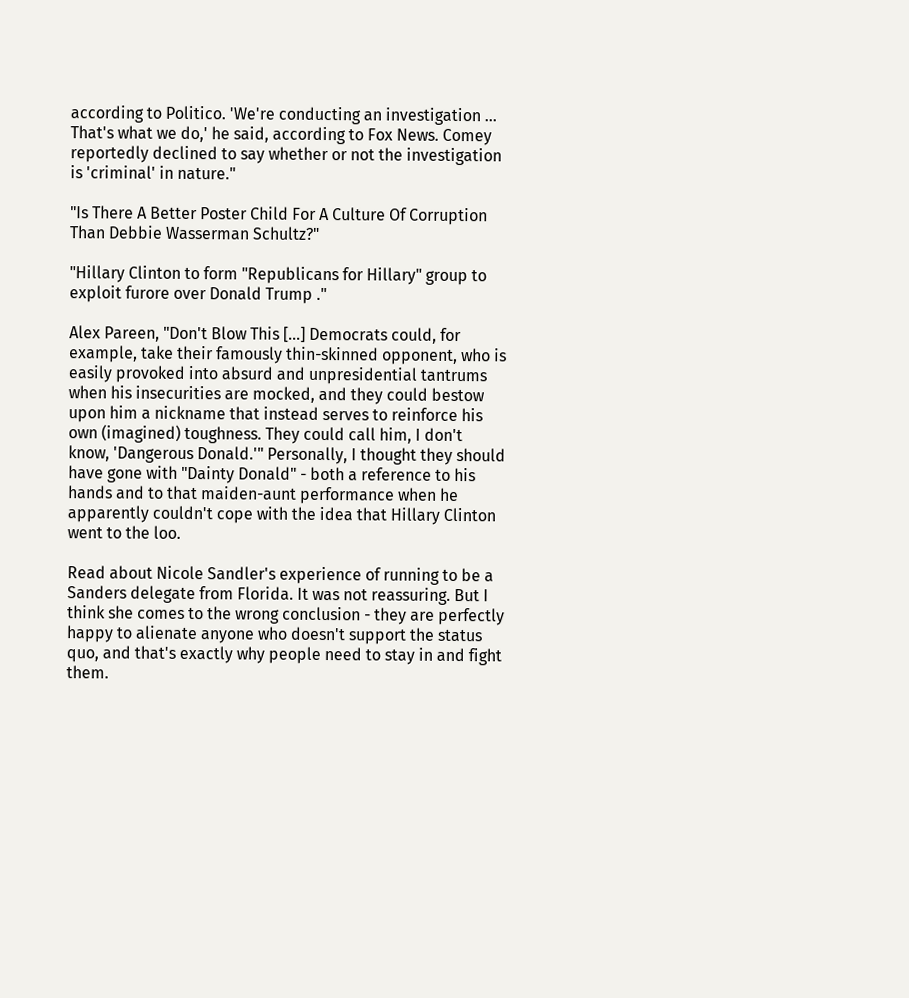according to Politico. 'We're conducting an investigation ... That's what we do,' he said, according to Fox News. Comey reportedly declined to say whether or not the investigation is 'criminal' in nature."

"Is There A Better Poster Child For A Culture Of Corruption Than Debbie Wasserman Schultz?"

"Hillary Clinton to form "Republicans for Hillary" group to exploit furore over Donald Trump ."

Alex Pareen, "Don't Blow This [...] Democrats could, for example, take their famously thin-skinned opponent, who is easily provoked into absurd and unpresidential tantrums when his insecurities are mocked, and they could bestow upon him a nickname that instead serves to reinforce his own (imagined) toughness. They could call him, I don't know, 'Dangerous Donald.'" Personally, I thought they should have gone with "Dainty Donald" - both a reference to his hands and to that maiden-aunt performance when he apparently couldn't cope with the idea that Hillary Clinton went to the loo.

Read about Nicole Sandler's experience of running to be a Sanders delegate from Florida. It was not reassuring. But I think she comes to the wrong conclusion - they are perfectly happy to alienate anyone who doesn't support the status quo, and that's exactly why people need to stay in and fight them.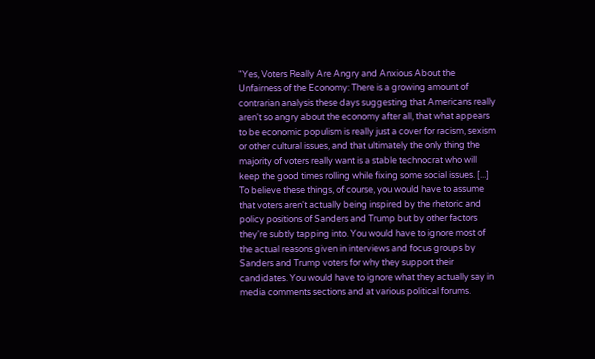"Yes, Voters Really Are Angry and Anxious About the Unfairness of the Economy: There is a growing amount of contrarian analysis these days suggesting that Americans really aren't so angry about the economy after all, that what appears to be economic populism is really just a cover for racism, sexism or other cultural issues, and that ultimately the only thing the majority of voters really want is a stable technocrat who will keep the good times rolling while fixing some social issues. [...] To believe these things, of course, you would have to assume that voters aren't actually being inspired by the rhetoric and policy positions of Sanders and Trump but by other factors they're subtly tapping into. You would have to ignore most of the actual reasons given in interviews and focus groups by Sanders and Trump voters for why they support their candidates. You would have to ignore what they actually say in media comments sections and at various political forums.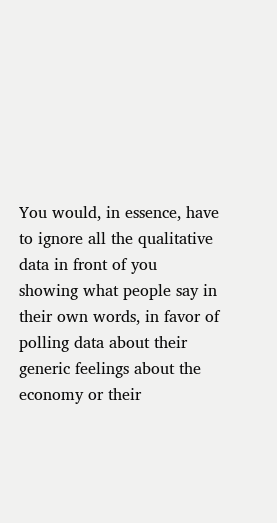You would, in essence, have to ignore all the qualitative data in front of you showing what people say in their own words, in favor of polling data about their generic feelings about the economy or their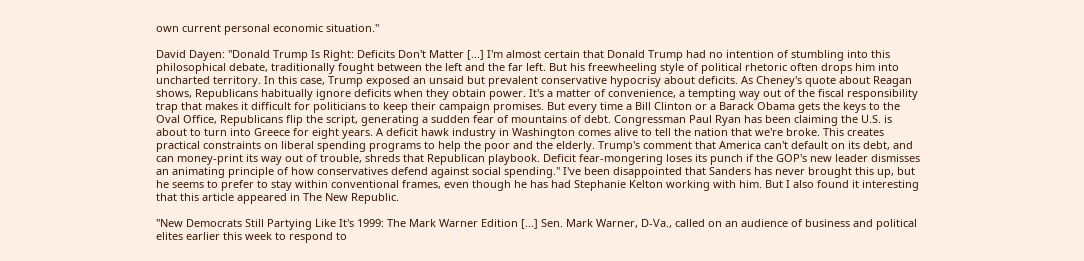own current personal economic situation."

David Dayen: "Donald Trump Is Right: Deficits Don't Matter [...] I'm almost certain that Donald Trump had no intention of stumbling into this philosophical debate, traditionally fought between the left and the far left. But his freewheeling style of political rhetoric often drops him into uncharted territory. In this case, Trump exposed an unsaid but prevalent conservative hypocrisy about deficits. As Cheney's quote about Reagan shows, Republicans habitually ignore deficits when they obtain power. It's a matter of convenience, a tempting way out of the fiscal responsibility trap that makes it difficult for politicians to keep their campaign promises. But every time a Bill Clinton or a Barack Obama gets the keys to the Oval Office, Republicans flip the script, generating a sudden fear of mountains of debt. Congressman Paul Ryan has been claiming the U.S. is about to turn into Greece for eight years. A deficit hawk industry in Washington comes alive to tell the nation that we're broke. This creates practical constraints on liberal spending programs to help the poor and the elderly. Trump's comment that America can't default on its debt, and can money-print its way out of trouble, shreds that Republican playbook. Deficit fear-mongering loses its punch if the GOP's new leader dismisses an animating principle of how conservatives defend against social spending." I've been disappointed that Sanders has never brought this up, but he seems to prefer to stay within conventional frames, even though he has had Stephanie Kelton working with him. But I also found it interesting that this article appeared in The New Republic.

"New Democrats Still Partying Like It's 1999: The Mark Warner Edition [...] Sen. Mark Warner, D-Va., called on an audience of business and political elites earlier this week to respond to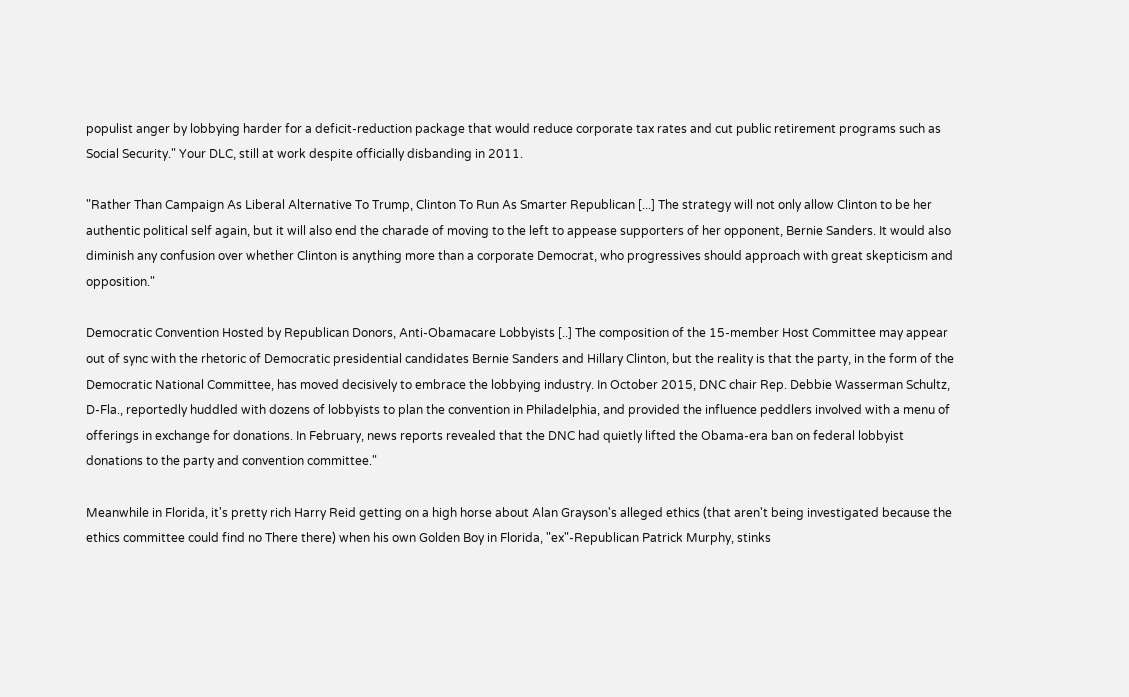populist anger by lobbying harder for a deficit-reduction package that would reduce corporate tax rates and cut public retirement programs such as Social Security." Your DLC, still at work despite officially disbanding in 2011.

"Rather Than Campaign As Liberal Alternative To Trump, Clinton To Run As Smarter Republican [...] The strategy will not only allow Clinton to be her authentic political self again, but it will also end the charade of moving to the left to appease supporters of her opponent, Bernie Sanders. It would also diminish any confusion over whether Clinton is anything more than a corporate Democrat, who progressives should approach with great skepticism and opposition."

Democratic Convention Hosted by Republican Donors, Anti-Obamacare Lobbyists [..] The composition of the 15-member Host Committee may appear out of sync with the rhetoric of Democratic presidential candidates Bernie Sanders and Hillary Clinton, but the reality is that the party, in the form of the Democratic National Committee, has moved decisively to embrace the lobbying industry. In October 2015, DNC chair Rep. Debbie Wasserman Schultz, D-Fla., reportedly huddled with dozens of lobbyists to plan the convention in Philadelphia, and provided the influence peddlers involved with a menu of offerings in exchange for donations. In February, news reports revealed that the DNC had quietly lifted the Obama-era ban on federal lobbyist donations to the party and convention committee."

Meanwhile in Florida, it's pretty rich Harry Reid getting on a high horse about Alan Grayson's alleged ethics (that aren't being investigated because the ethics committee could find no There there) when his own Golden Boy in Florida, "ex"-Republican Patrick Murphy, stinks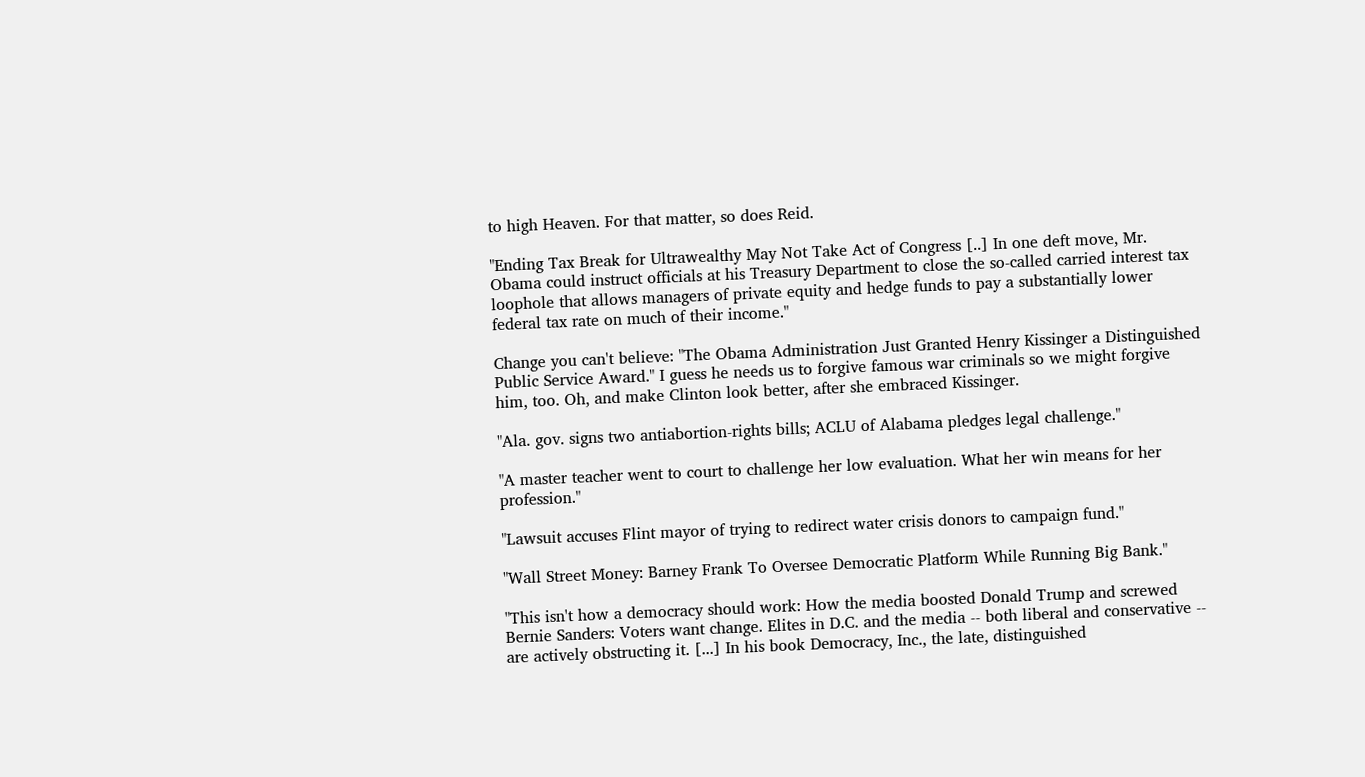to high Heaven. For that matter, so does Reid.

"Ending Tax Break for Ultrawealthy May Not Take Act of Congress [..] In one deft move, Mr. Obama could instruct officials at his Treasury Department to close the so-called carried interest tax loophole that allows managers of private equity and hedge funds to pay a substantially lower federal tax rate on much of their income."

Change you can't believe: "The Obama Administration Just Granted Henry Kissinger a Distinguished Public Service Award." I guess he needs us to forgive famous war criminals so we might forgive him, too. Oh, and make Clinton look better, after she embraced Kissinger.

"Ala. gov. signs two antiabortion-rights bills; ACLU of Alabama pledges legal challenge."

"A master teacher went to court to challenge her low evaluation. What her win means for her profession."

"Lawsuit accuses Flint mayor of trying to redirect water crisis donors to campaign fund."

"Wall Street Money: Barney Frank To Oversee Democratic Platform While Running Big Bank."

"This isn't how a democracy should work: How the media boosted Donald Trump and screwed Bernie Sanders: Voters want change. Elites in D.C. and the media -- both liberal and conservative -- are actively obstructing it. [...] In his book Democracy, Inc., the late, distinguished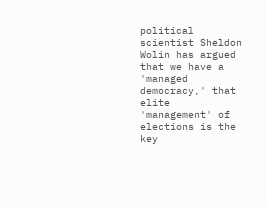political scientist Sheldon Wolin has argued that we have a 'managed democracy,' that elite 'management' of elections is the key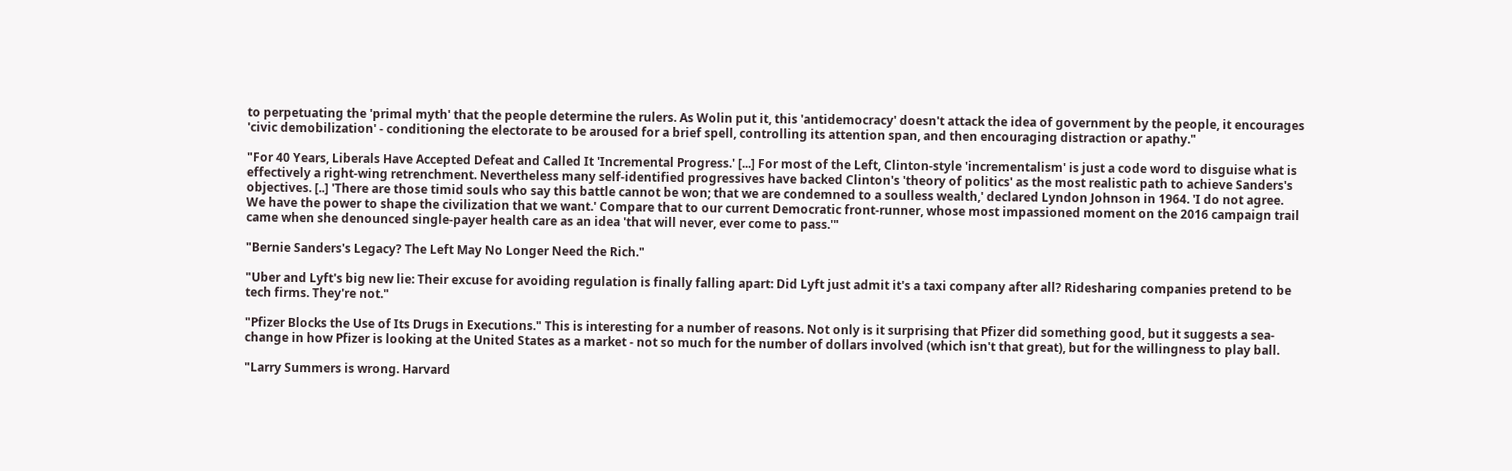to perpetuating the 'primal myth' that the people determine the rulers. As Wolin put it, this 'antidemocracy' doesn't attack the idea of government by the people, it encourages 'civic demobilization' - conditioning the electorate to be aroused for a brief spell, controlling its attention span, and then encouraging distraction or apathy."

"For 40 Years, Liberals Have Accepted Defeat and Called It 'Incremental Progress.' [...] For most of the Left, Clinton-style 'incrementalism' is just a code word to disguise what is effectively a right-wing retrenchment. Nevertheless many self-identified progressives have backed Clinton's 'theory of politics' as the most realistic path to achieve Sanders's objectives. [..] 'There are those timid souls who say this battle cannot be won; that we are condemned to a soulless wealth,' declared Lyndon Johnson in 1964. 'I do not agree. We have the power to shape the civilization that we want.' Compare that to our current Democratic front-runner, whose most impassioned moment on the 2016 campaign trail came when she denounced single-payer health care as an idea 'that will never, ever come to pass.'"

"Bernie Sanders's Legacy? The Left May No Longer Need the Rich."

"Uber and Lyft's big new lie: Their excuse for avoiding regulation is finally falling apart: Did Lyft just admit it's a taxi company after all? Ridesharing companies pretend to be tech firms. They're not."

"Pfizer Blocks the Use of Its Drugs in Executions." This is interesting for a number of reasons. Not only is it surprising that Pfizer did something good, but it suggests a sea-change in how Pfizer is looking at the United States as a market - not so much for the number of dollars involved (which isn't that great), but for the willingness to play ball.

"Larry Summers is wrong. Harvard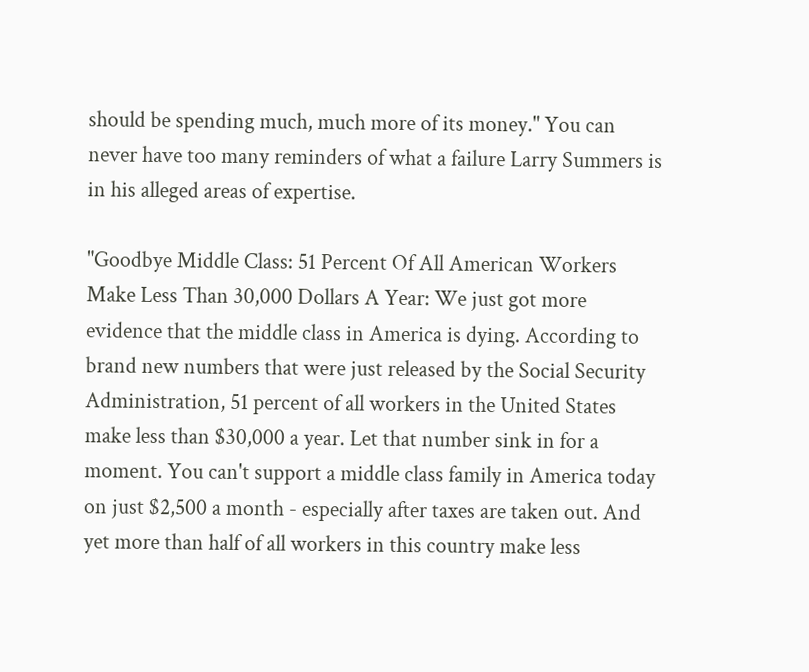should be spending much, much more of its money." You can never have too many reminders of what a failure Larry Summers is in his alleged areas of expertise.

"Goodbye Middle Class: 51 Percent Of All American Workers Make Less Than 30,000 Dollars A Year: We just got more evidence that the middle class in America is dying. According to brand new numbers that were just released by the Social Security Administration, 51 percent of all workers in the United States make less than $30,000 a year. Let that number sink in for a moment. You can't support a middle class family in America today on just $2,500 a month - especially after taxes are taken out. And yet more than half of all workers in this country make less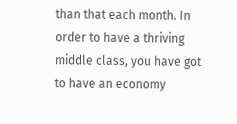than that each month. In order to have a thriving middle class, you have got to have an economy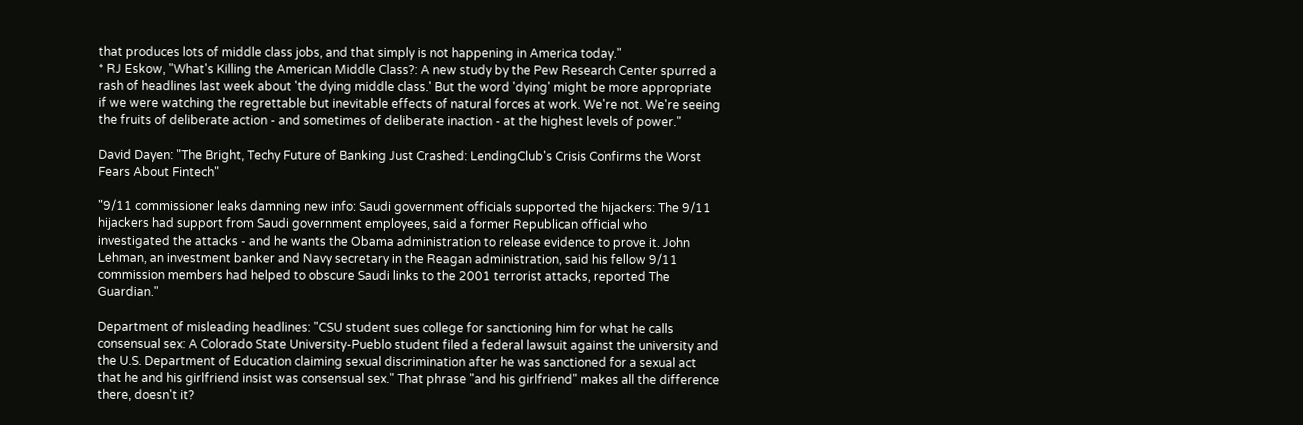that produces lots of middle class jobs, and that simply is not happening in America today."
* RJ Eskow, "What's Killing the American Middle Class?: A new study by the Pew Research Center spurred a rash of headlines last week about 'the dying middle class.' But the word 'dying' might be more appropriate if we were watching the regrettable but inevitable effects of natural forces at work. We're not. We're seeing the fruits of deliberate action - and sometimes of deliberate inaction - at the highest levels of power."

David Dayen: "The Bright, Techy Future of Banking Just Crashed: LendingClub's Crisis Confirms the Worst Fears About Fintech"

"9/11 commissioner leaks damning new info: Saudi government officials supported the hijackers: The 9/11 hijackers had support from Saudi government employees, said a former Republican official who investigated the attacks - and he wants the Obama administration to release evidence to prove it. John Lehman, an investment banker and Navy secretary in the Reagan administration, said his fellow 9/11 commission members had helped to obscure Saudi links to the 2001 terrorist attacks, reported The Guardian."

Department of misleading headlines: "CSU student sues college for sanctioning him for what he calls consensual sex: A Colorado State University-Pueblo student filed a federal lawsuit against the university and the U.S. Department of Education claiming sexual discrimination after he was sanctioned for a sexual act that he and his girlfriend insist was consensual sex." That phrase "and his girlfriend" makes all the difference there, doesn't it?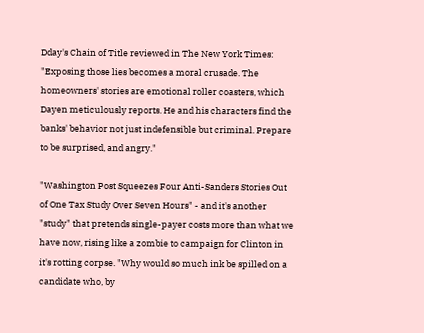Dday's Chain of Title reviewed in The New York Times: "Exposing those lies becomes a moral crusade. The homeowners' stories are emotional roller coasters, which Dayen meticulously reports. He and his characters find the banks' behavior not just indefensible but criminal. Prepare to be surprised, and angry."

"Washington Post Squeezes Four Anti-Sanders Stories Out of One Tax Study Over Seven Hours" - and it's another "study" that pretends single-payer costs more than what we have now, rising like a zombie to campaign for Clinton in it's rotting corpse. "Why would so much ink be spilled on a candidate who, by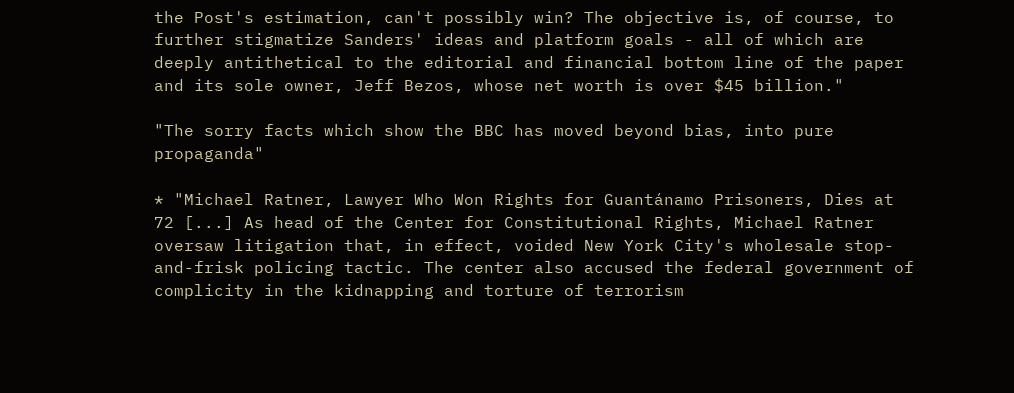the Post's estimation, can't possibly win? The objective is, of course, to further stigmatize Sanders' ideas and platform goals - all of which are deeply antithetical to the editorial and financial bottom line of the paper and its sole owner, Jeff Bezos, whose net worth is over $45 billion."

"The sorry facts which show the BBC has moved beyond bias, into pure propaganda"

* "Michael Ratner, Lawyer Who Won Rights for Guantánamo Prisoners, Dies at 72 [...] As head of the Center for Constitutional Rights, Michael Ratner oversaw litigation that, in effect, voided New York City's wholesale stop-and-frisk policing tactic. The center also accused the federal government of complicity in the kidnapping and torture of terrorism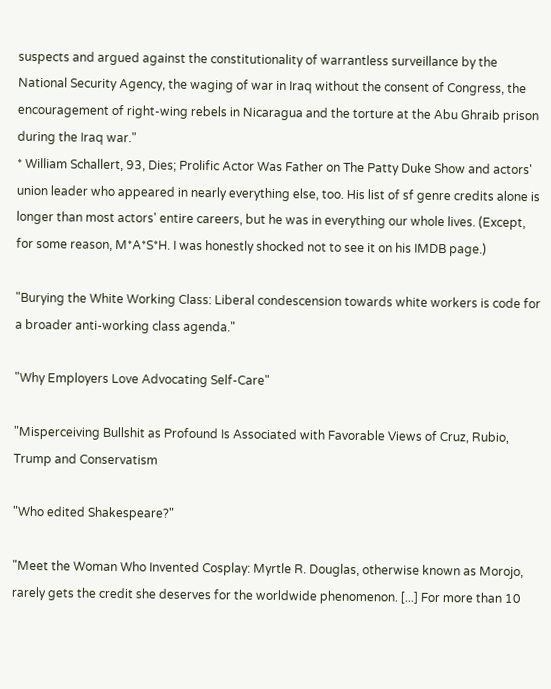suspects and argued against the constitutionality of warrantless surveillance by the National Security Agency, the waging of war in Iraq without the consent of Congress, the encouragement of right-wing rebels in Nicaragua and the torture at the Abu Ghraib prison during the Iraq war."
* William Schallert, 93, Dies; Prolific Actor Was Father on The Patty Duke Show and actors' union leader who appeared in nearly everything else, too. His list of sf genre credits alone is longer than most actors' entire careers, but he was in everything our whole lives. (Except, for some reason, M*A*S*H. I was honestly shocked not to see it on his IMDB page.)

"Burying the White Working Class: Liberal condescension towards white workers is code for a broader anti-working class agenda."

"Why Employers Love Advocating Self-Care"

"Misperceiving Bullshit as Profound Is Associated with Favorable Views of Cruz, Rubio, Trump and Conservatism

"Who edited Shakespeare?"

"Meet the Woman Who Invented Cosplay: Myrtle R. Douglas, otherwise known as Morojo, rarely gets the credit she deserves for the worldwide phenomenon. [...] For more than 10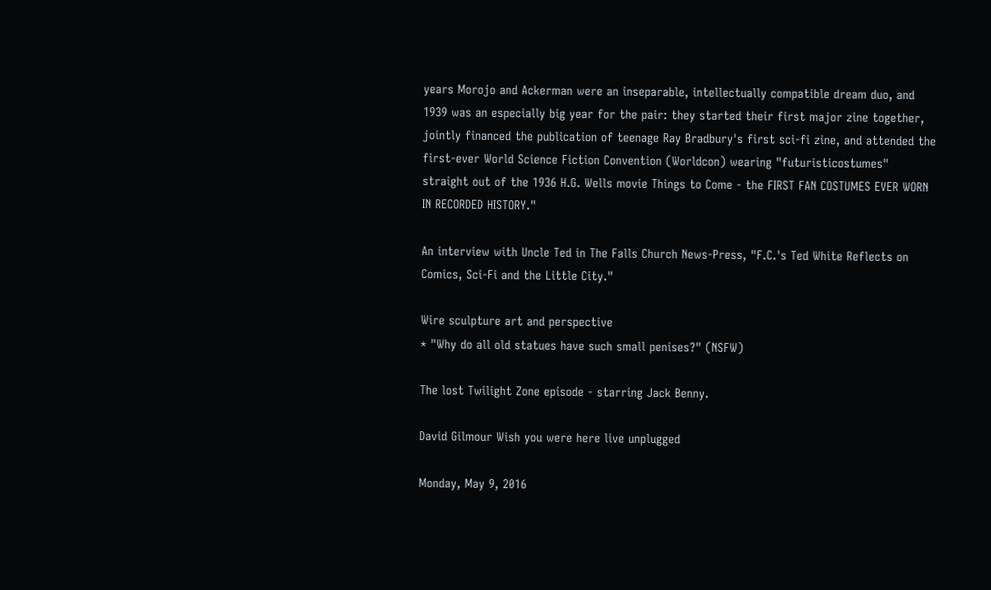years Morojo and Ackerman were an inseparable, intellectually compatible dream duo, and 1939 was an especially big year for the pair: they started their first major zine together, jointly financed the publication of teenage Ray Bradbury's first sci-fi zine, and attended the first-ever World Science Fiction Convention (Worldcon) wearing "futuristicostumes" straight out of the 1936 H.G. Wells movie Things to Come - the FIRST FAN COSTUMES EVER WORN IN RECORDED HISTORY."

An interview with Uncle Ted in The Falls Church News-Press, "F.C.'s Ted White Reflects on Comics, Sci-Fi and the Little City."

Wire sculpture art and perspective
* "Why do all old statues have such small penises?" (NSFW)

The lost Twilight Zone episode - starring Jack Benny.

David Gilmour Wish you were here live unplugged

Monday, May 9, 2016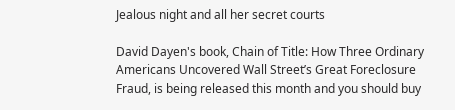Jealous night and all her secret courts

David Dayen's book, Chain of Title: How Three Ordinary Americans Uncovered Wall Street’s Great Foreclosure Fraud, is being released this month and you should buy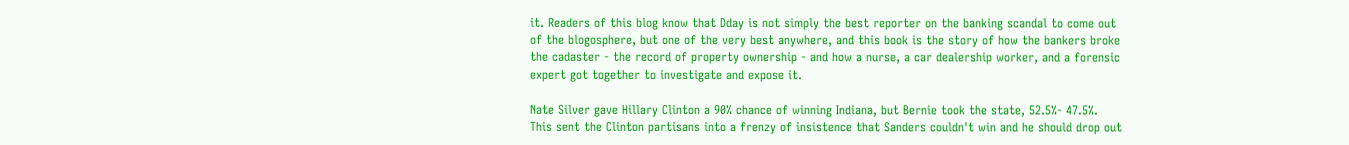it. Readers of this blog know that Dday is not simply the best reporter on the banking scandal to come out of the blogosphere, but one of the very best anywhere, and this book is the story of how the bankers broke the cadaster - the record of property ownership - and how a nurse, a car dealership worker, and a forensic expert got together to investigate and expose it.

Nate Silver gave Hillary Clinton a 90% chance of winning Indiana, but Bernie took the state, 52.5%- 47.5%. This sent the Clinton partisans into a frenzy of insistence that Sanders couldn't win and he should drop out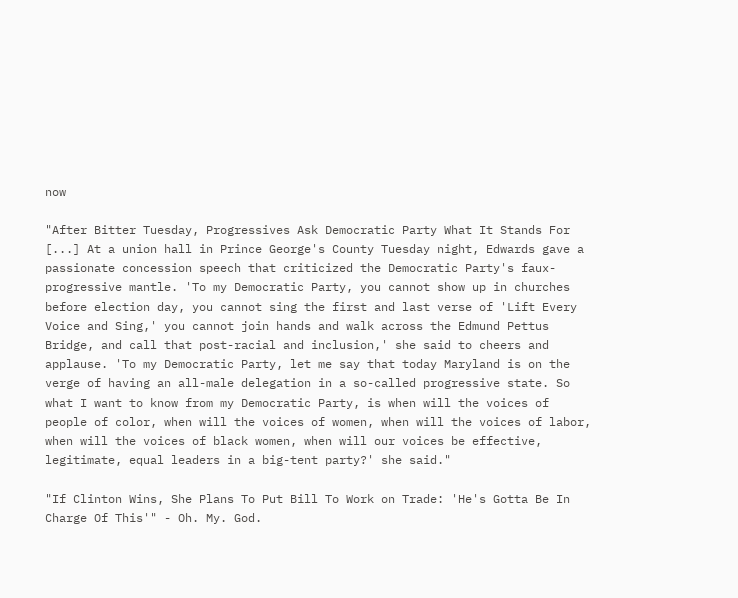now

"After Bitter Tuesday, Progressives Ask Democratic Party What It Stands For [...] At a union hall in Prince George's County Tuesday night, Edwards gave a passionate concession speech that criticized the Democratic Party's faux-progressive mantle. 'To my Democratic Party, you cannot show up in churches before election day, you cannot sing the first and last verse of 'Lift Every Voice and Sing,' you cannot join hands and walk across the Edmund Pettus Bridge, and call that post-racial and inclusion,' she said to cheers and applause. 'To my Democratic Party, let me say that today Maryland is on the verge of having an all-male delegation in a so-called progressive state. So what I want to know from my Democratic Party, is when will the voices of people of color, when will the voices of women, when will the voices of labor, when will the voices of black women, when will our voices be effective, legitimate, equal leaders in a big-tent party?' she said."

"If Clinton Wins, She Plans To Put Bill To Work on Trade: 'He's Gotta Be In Charge Of This'" - Oh. My. God.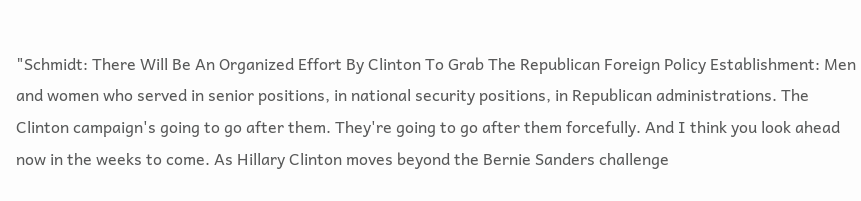"Schmidt: There Will Be An Organized Effort By Clinton To Grab The Republican Foreign Policy Establishment: Men and women who served in senior positions, in national security positions, in Republican administrations. The Clinton campaign's going to go after them. They're going to go after them forcefully. And I think you look ahead now in the weeks to come. As Hillary Clinton moves beyond the Bernie Sanders challenge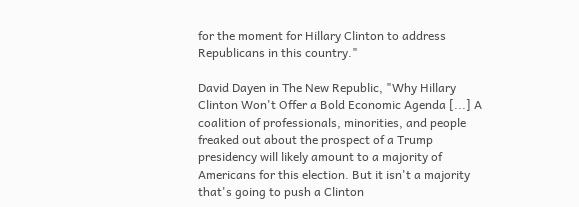for the moment for Hillary Clinton to address Republicans in this country."

David Dayen in The New Republic, "Why Hillary Clinton Won't Offer a Bold Economic Agenda [...] A coalition of professionals, minorities, and people freaked out about the prospect of a Trump presidency will likely amount to a majority of Americans for this election. But it isn't a majority that's going to push a Clinton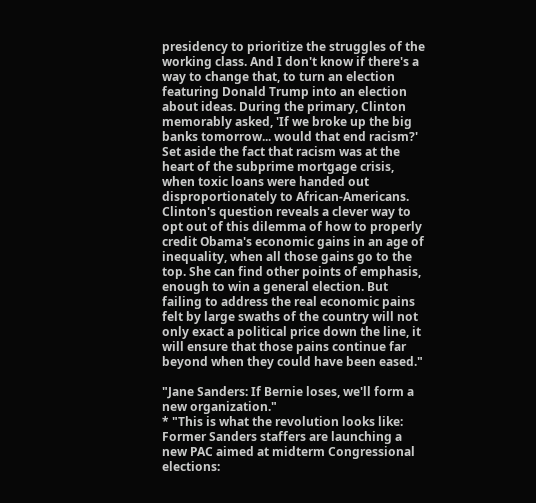presidency to prioritize the struggles of the working class. And I don't know if there's a way to change that, to turn an election featuring Donald Trump into an election about ideas. During the primary, Clinton memorably asked, 'If we broke up the big banks tomorrow... would that end racism?' Set aside the fact that racism was at the heart of the subprime mortgage crisis, when toxic loans were handed out disproportionately to African-Americans. Clinton's question reveals a clever way to opt out of this dilemma of how to properly credit Obama's economic gains in an age of inequality, when all those gains go to the top. She can find other points of emphasis, enough to win a general election. But failing to address the real economic pains felt by large swaths of the country will not only exact a political price down the line, it will ensure that those pains continue far beyond when they could have been eased."

"Jane Sanders: If Bernie loses, we'll form a new organization."
* "This is what the revolution looks like: Former Sanders staffers are launching a new PAC aimed at midterm Congressional elections: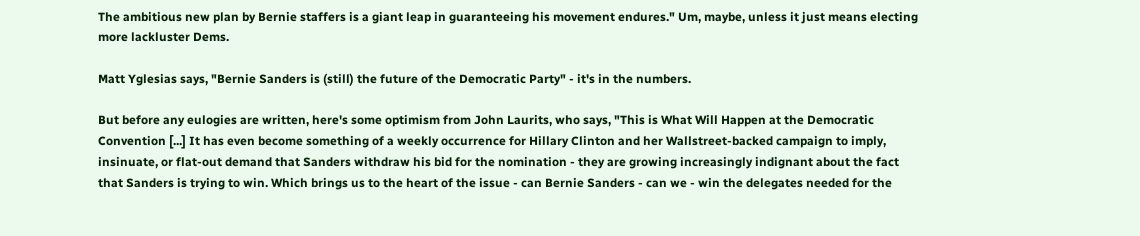The ambitious new plan by Bernie staffers is a giant leap in guaranteeing his movement endures." Um, maybe, unless it just means electing more lackluster Dems.

Matt Yglesias says, "Bernie Sanders is (still) the future of the Democratic Party" - it's in the numbers.

But before any eulogies are written, here's some optimism from John Laurits, who says, "This is What Will Happen at the Democratic Convention [...] It has even become something of a weekly occurrence for Hillary Clinton and her Wallstreet-backed campaign to imply, insinuate, or flat-out demand that Sanders withdraw his bid for the nomination - they are growing increasingly indignant about the fact that Sanders is trying to win. Which brings us to the heart of the issue - can Bernie Sanders - can we - win the delegates needed for the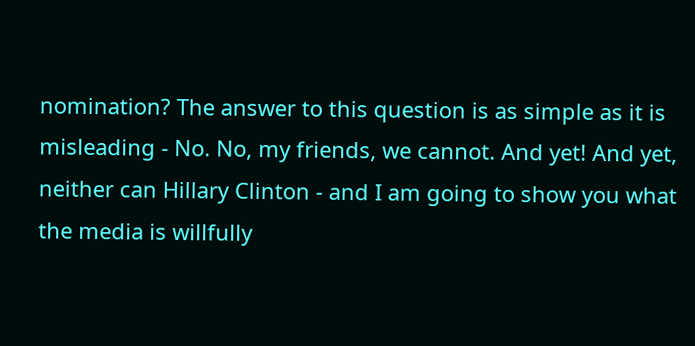nomination? The answer to this question is as simple as it is misleading - No. No, my friends, we cannot. And yet! And yet, neither can Hillary Clinton - and I am going to show you what the media is willfully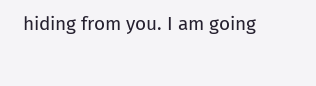hiding from you. I am going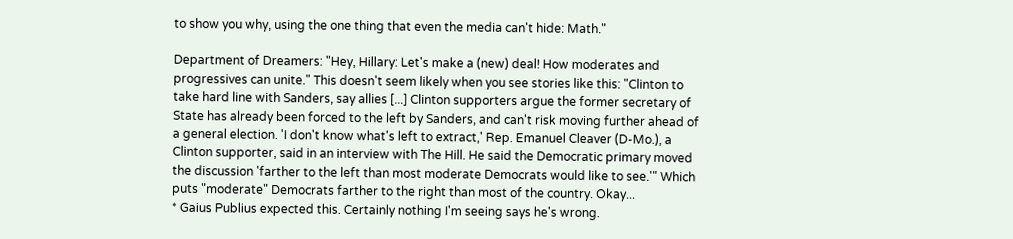to show you why, using the one thing that even the media can't hide: Math."

Department of Dreamers: "Hey, Hillary: Let's make a (new) deal! How moderates and progressives can unite." This doesn't seem likely when you see stories like this: "Clinton to take hard line with Sanders, say allies [...] Clinton supporters argue the former secretary of State has already been forced to the left by Sanders, and can't risk moving further ahead of a general election. 'I don't know what's left to extract,' Rep. Emanuel Cleaver (D-Mo.), a Clinton supporter, said in an interview with The Hill. He said the Democratic primary moved the discussion 'farther to the left than most moderate Democrats would like to see.'" Which puts "moderate" Democrats farther to the right than most of the country. Okay...
* Gaius Publius expected this. Certainly nothing I'm seeing says he's wrong.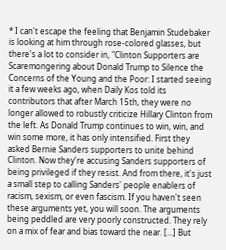* I can't escape the feeling that Benjamin Studebaker is looking at him through rose-colored glasses, but there's a lot to consider in, "Clinton Supporters are Scaremongering about Donald Trump to Silence the Concerns of the Young and the Poor: I started seeing it a few weeks ago, when Daily Kos told its contributors that after March 15th, they were no longer allowed to robustly criticize Hillary Clinton from the left. As Donald Trump continues to win, win, and win some more, it has only intensified. First they asked Bernie Sanders supporters to unite behind Clinton. Now they're accusing Sanders supporters of being privileged if they resist. And from there, it's just a small step to calling Sanders' people enablers of racism, sexism, or even fascism. If you haven't seen these arguments yet, you will soon. The arguments being peddled are very poorly constructed. They rely on a mix of fear and bias toward the near. [...] But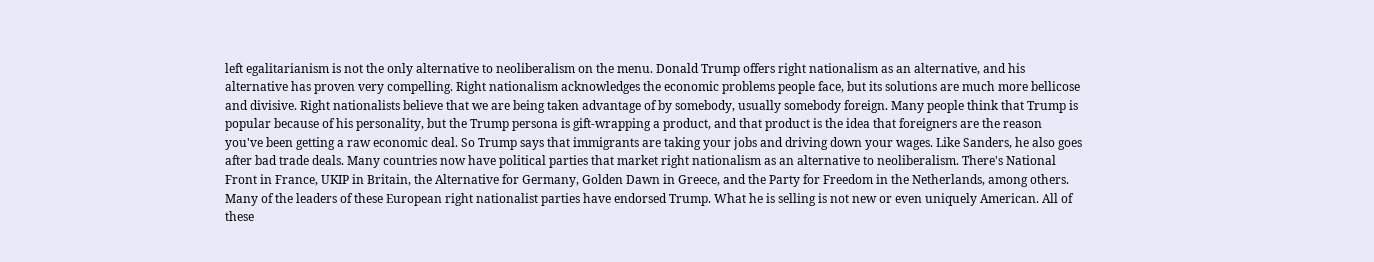left egalitarianism is not the only alternative to neoliberalism on the menu. Donald Trump offers right nationalism as an alternative, and his alternative has proven very compelling. Right nationalism acknowledges the economic problems people face, but its solutions are much more bellicose and divisive. Right nationalists believe that we are being taken advantage of by somebody, usually somebody foreign. Many people think that Trump is popular because of his personality, but the Trump persona is gift-wrapping a product, and that product is the idea that foreigners are the reason you've been getting a raw economic deal. So Trump says that immigrants are taking your jobs and driving down your wages. Like Sanders, he also goes after bad trade deals. Many countries now have political parties that market right nationalism as an alternative to neoliberalism. There's National Front in France, UKIP in Britain, the Alternative for Germany, Golden Dawn in Greece, and the Party for Freedom in the Netherlands, among others. Many of the leaders of these European right nationalist parties have endorsed Trump. What he is selling is not new or even uniquely American. All of these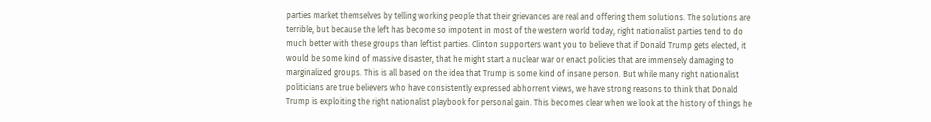parties market themselves by telling working people that their grievances are real and offering them solutions. The solutions are terrible, but because the left has become so impotent in most of the western world today, right nationalist parties tend to do much better with these groups than leftist parties. Clinton supporters want you to believe that if Donald Trump gets elected, it would be some kind of massive disaster, that he might start a nuclear war or enact policies that are immensely damaging to marginalized groups. This is all based on the idea that Trump is some kind of insane person. But while many right nationalist politicians are true believers who have consistently expressed abhorrent views, we have strong reasons to think that Donald Trump is exploiting the right nationalist playbook for personal gain. This becomes clear when we look at the history of things he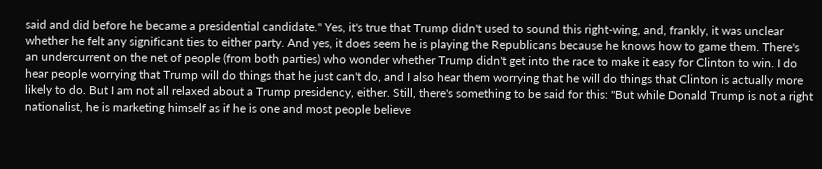said and did before he became a presidential candidate." Yes, it's true that Trump didn't used to sound this right-wing, and, frankly, it was unclear whether he felt any significant ties to either party. And yes, it does seem he is playing the Republicans because he knows how to game them. There's an undercurrent on the net of people (from both parties) who wonder whether Trump didn't get into the race to make it easy for Clinton to win. I do hear people worrying that Trump will do things that he just can't do, and I also hear them worrying that he will do things that Clinton is actually more likely to do. But I am not all relaxed about a Trump presidency, either. Still, there's something to be said for this: "But while Donald Trump is not a right nationalist, he is marketing himself as if he is one and most people believe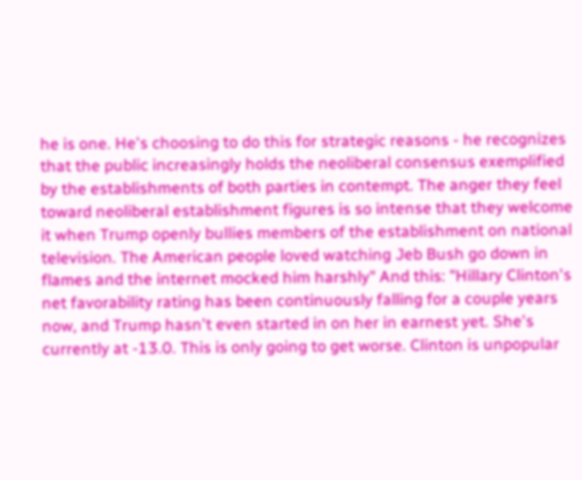he is one. He's choosing to do this for strategic reasons - he recognizes that the public increasingly holds the neoliberal consensus exemplified by the establishments of both parties in contempt. The anger they feel toward neoliberal establishment figures is so intense that they welcome it when Trump openly bullies members of the establishment on national television. The American people loved watching Jeb Bush go down in flames and the internet mocked him harshly" And this: "Hillary Clinton's net favorability rating has been continuously falling for a couple years now, and Trump hasn't even started in on her in earnest yet. She's currently at -13.0. This is only going to get worse. Clinton is unpopular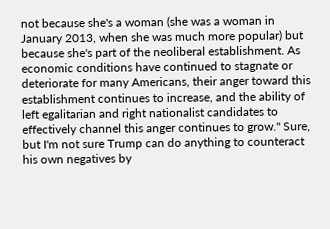not because she's a woman (she was a woman in January 2013, when she was much more popular) but because she's part of the neoliberal establishment. As economic conditions have continued to stagnate or deteriorate for many Americans, their anger toward this establishment continues to increase, and the ability of left egalitarian and right nationalist candidates to effectively channel this anger continues to grow." Sure, but I'm not sure Trump can do anything to counteract his own negatives by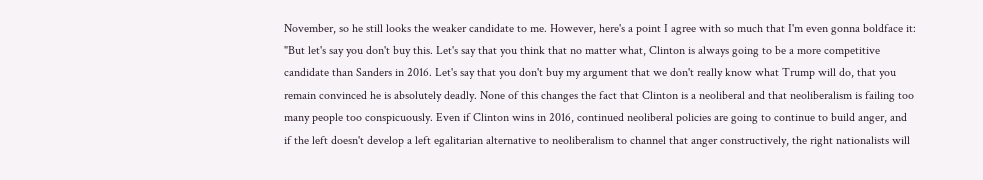November, so he still looks the weaker candidate to me. However, here's a point I agree with so much that I'm even gonna boldface it: "But let's say you don't buy this. Let's say that you think that no matter what, Clinton is always going to be a more competitive candidate than Sanders in 2016. Let's say that you don't buy my argument that we don't really know what Trump will do, that you remain convinced he is absolutely deadly. None of this changes the fact that Clinton is a neoliberal and that neoliberalism is failing too many people too conspicuously. Even if Clinton wins in 2016, continued neoliberal policies are going to continue to build anger, and if the left doesn't develop a left egalitarian alternative to neoliberalism to channel that anger constructively, the right nationalists will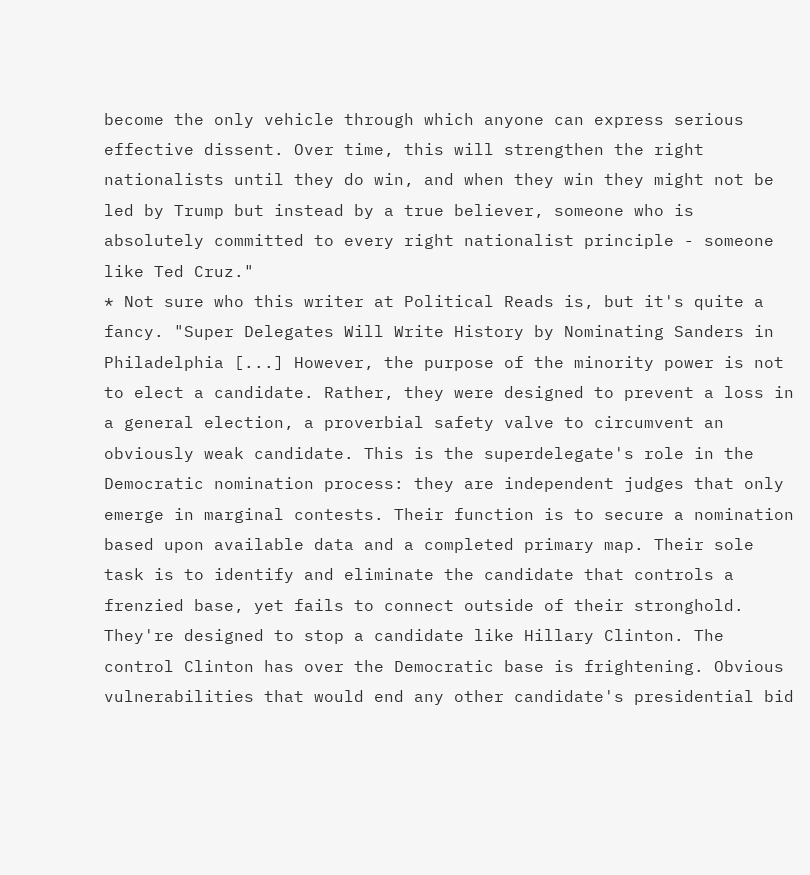become the only vehicle through which anyone can express serious effective dissent. Over time, this will strengthen the right nationalists until they do win, and when they win they might not be led by Trump but instead by a true believer, someone who is absolutely committed to every right nationalist principle - someone like Ted Cruz."
* Not sure who this writer at Political Reads is, but it's quite a fancy. "Super Delegates Will Write History by Nominating Sanders in Philadelphia [...] However, the purpose of the minority power is not to elect a candidate. Rather, they were designed to prevent a loss in a general election, a proverbial safety valve to circumvent an obviously weak candidate. This is the superdelegate's role in the Democratic nomination process: they are independent judges that only emerge in marginal contests. Their function is to secure a nomination based upon available data and a completed primary map. Their sole task is to identify and eliminate the candidate that controls a frenzied base, yet fails to connect outside of their stronghold. They're designed to stop a candidate like Hillary Clinton. The control Clinton has over the Democratic base is frightening. Obvious vulnerabilities that would end any other candidate's presidential bid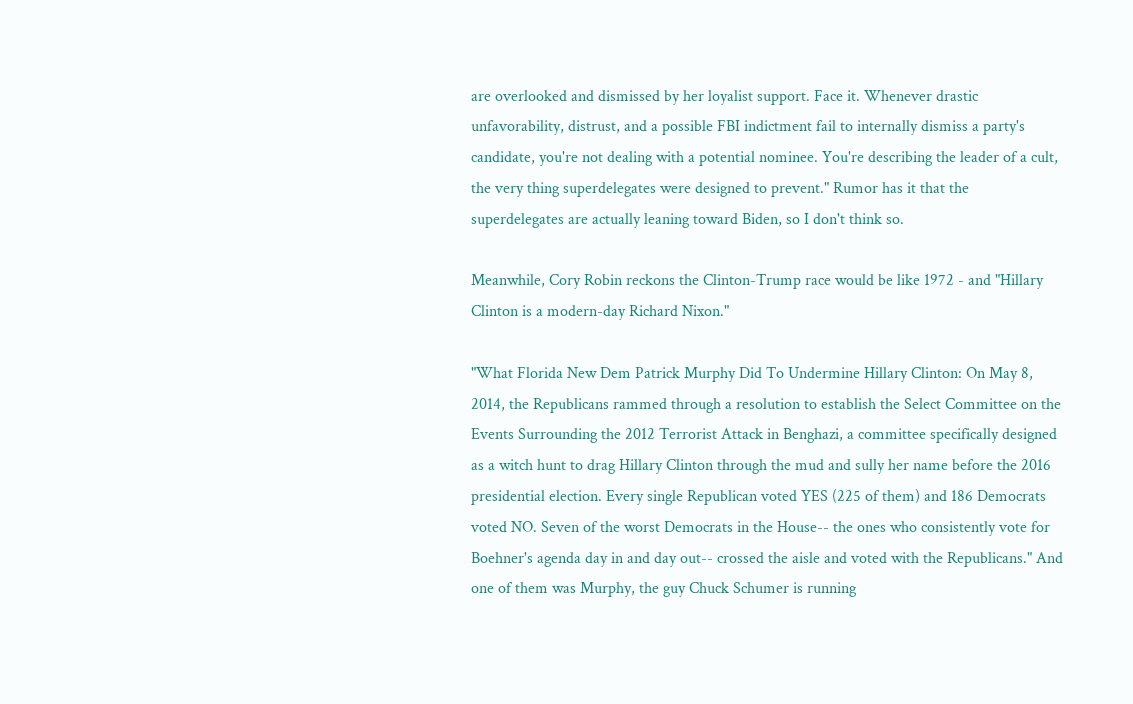are overlooked and dismissed by her loyalist support. Face it. Whenever drastic unfavorability, distrust, and a possible FBI indictment fail to internally dismiss a party's candidate, you're not dealing with a potential nominee. You're describing the leader of a cult, the very thing superdelegates were designed to prevent." Rumor has it that the superdelegates are actually leaning toward Biden, so I don't think so.

Meanwhile, Cory Robin reckons the Clinton-Trump race would be like 1972 - and "Hillary Clinton is a modern-day Richard Nixon."

"What Florida New Dem Patrick Murphy Did To Undermine Hillary Clinton: On May 8, 2014, the Republicans rammed through a resolution to establish the Select Committee on the Events Surrounding the 2012 Terrorist Attack in Benghazi, a committee specifically designed as a witch hunt to drag Hillary Clinton through the mud and sully her name before the 2016 presidential election. Every single Republican voted YES (225 of them) and 186 Democrats voted NO. Seven of the worst Democrats in the House-- the ones who consistently vote for Boehner's agenda day in and day out-- crossed the aisle and voted with the Republicans." And one of them was Murphy, the guy Chuck Schumer is running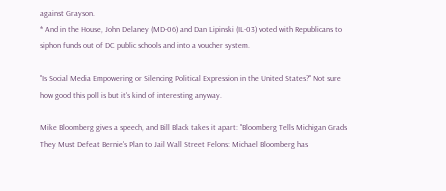against Grayson.
* And in the House, John Delaney (MD-06) and Dan Lipinski (IL-03) voted with Republicans to siphon funds out of DC public schools and into a voucher system.

"Is Social Media Empowering or Silencing Political Expression in the United States?" Not sure how good this poll is but it's kind of interesting anyway.

Mike Bloomberg gives a speech, and Bill Black takes it apart: "Bloomberg Tells Michigan Grads They Must Defeat Bernie's Plan to Jail Wall Street Felons: Michael Bloomberg has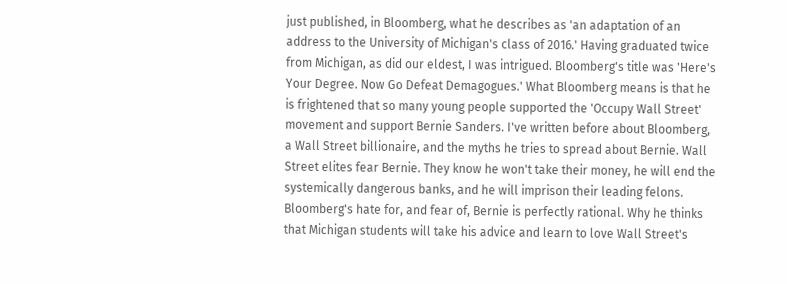just published, in Bloomberg, what he describes as 'an adaptation of an address to the University of Michigan's class of 2016.' Having graduated twice from Michigan, as did our eldest, I was intrigued. Bloomberg's title was 'Here's Your Degree. Now Go Defeat Demagogues.' What Bloomberg means is that he is frightened that so many young people supported the 'Occupy Wall Street' movement and support Bernie Sanders. I've written before about Bloomberg, a Wall Street billionaire, and the myths he tries to spread about Bernie. Wall Street elites fear Bernie. They know he won't take their money, he will end the systemically dangerous banks, and he will imprison their leading felons. Bloomberg's hate for, and fear of, Bernie is perfectly rational. Why he thinks that Michigan students will take his advice and learn to love Wall Street's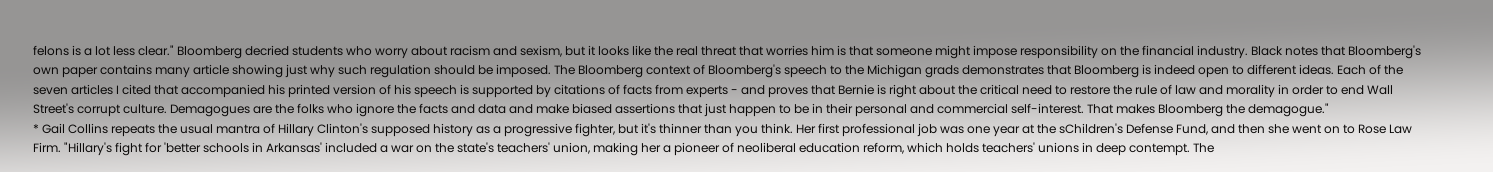felons is a lot less clear." Bloomberg decried students who worry about racism and sexism, but it looks like the real threat that worries him is that someone might impose responsibility on the financial industry. Black notes that Bloomberg's own paper contains many article showing just why such regulation should be imposed. The Bloomberg context of Bloomberg's speech to the Michigan grads demonstrates that Bloomberg is indeed open to different ideas. Each of the seven articles I cited that accompanied his printed version of his speech is supported by citations of facts from experts - and proves that Bernie is right about the critical need to restore the rule of law and morality in order to end Wall Street's corrupt culture. Demagogues are the folks who ignore the facts and data and make biased assertions that just happen to be in their personal and commercial self-interest. That makes Bloomberg the demagogue."
* Gail Collins repeats the usual mantra of Hillary Clinton's supposed history as a progressive fighter, but it's thinner than you think. Her first professional job was one year at the sChildren's Defense Fund, and then she went on to Rose Law Firm. "Hillary's fight for 'better schools in Arkansas' included a war on the state's teachers' union, making her a pioneer of neoliberal education reform, which holds teachers' unions in deep contempt. The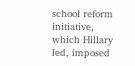school reform initiative, which Hillary led, imposed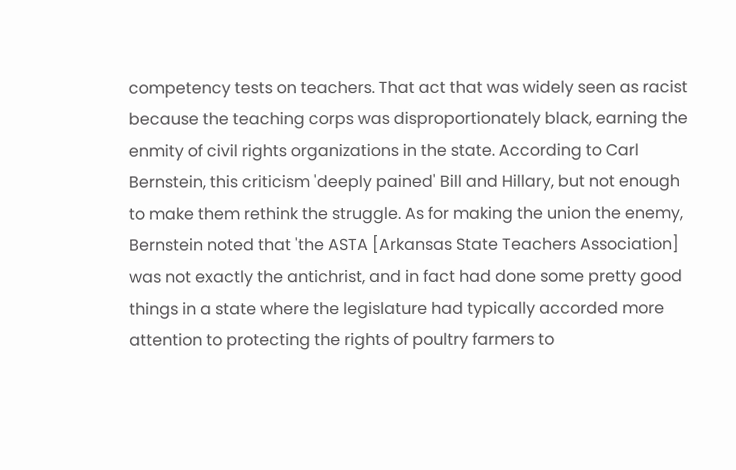competency tests on teachers. That act that was widely seen as racist because the teaching corps was disproportionately black, earning the enmity of civil rights organizations in the state. According to Carl Bernstein, this criticism 'deeply pained' Bill and Hillary, but not enough to make them rethink the struggle. As for making the union the enemy, Bernstein noted that 'the ASTA [Arkansas State Teachers Association] was not exactly the antichrist, and in fact had done some pretty good things in a state where the legislature had typically accorded more attention to protecting the rights of poultry farmers to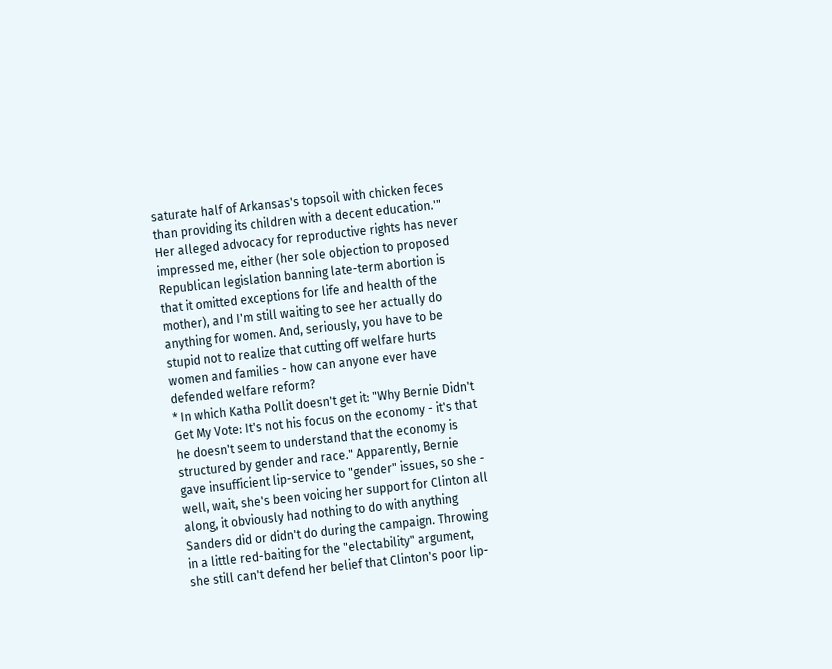saturate half of Arkansas's topsoil with chicken feces than providing its children with a decent education.'" Her alleged advocacy for reproductive rights has never impressed me, either (her sole objection to proposed Republican legislation banning late-term abortion is that it omitted exceptions for life and health of the mother), and I'm still waiting to see her actually do anything for women. And, seriously, you have to be stupid not to realize that cutting off welfare hurts women and families - how can anyone ever have defended welfare reform?
* In which Katha Pollit doesn't get it: "Why Bernie Didn't Get My Vote: It's not his focus on the economy - it's that he doesn't seem to understand that the economy is structured by gender and race." Apparently, Bernie gave insufficient lip-service to "gender" issues, so she - well, wait, she's been voicing her support for Clinton all along, it obviously had nothing to do with anything Sanders did or didn't do during the campaign. Throwing in a little red-baiting for the "electability" argument, she still can't defend her belief that Clinton's poor lip-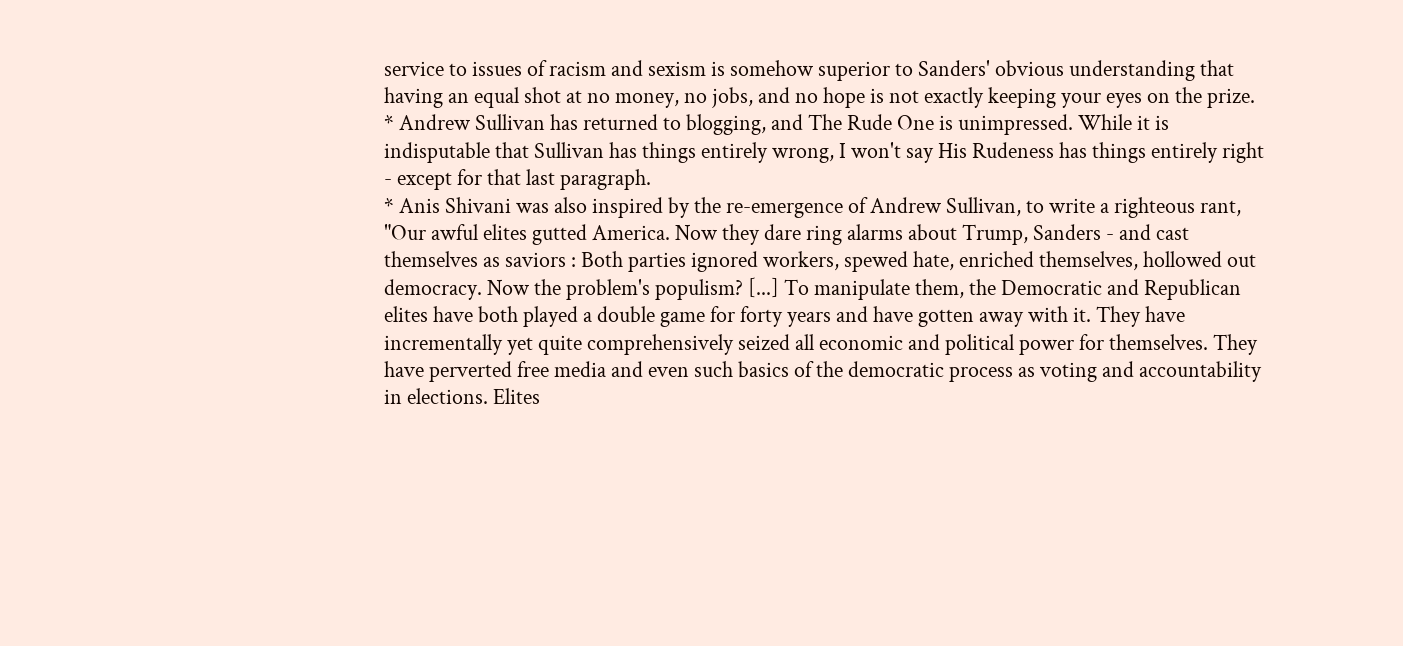service to issues of racism and sexism is somehow superior to Sanders' obvious understanding that having an equal shot at no money, no jobs, and no hope is not exactly keeping your eyes on the prize.
* Andrew Sullivan has returned to blogging, and The Rude One is unimpressed. While it is indisputable that Sullivan has things entirely wrong, I won't say His Rudeness has things entirely right - except for that last paragraph.
* Anis Shivani was also inspired by the re-emergence of Andrew Sullivan, to write a righteous rant, "Our awful elites gutted America. Now they dare ring alarms about Trump, Sanders - and cast themselves as saviors : Both parties ignored workers, spewed hate, enriched themselves, hollowed out democracy. Now the problem's populism? [...] To manipulate them, the Democratic and Republican elites have both played a double game for forty years and have gotten away with it. They have incrementally yet quite comprehensively seized all economic and political power for themselves. They have perverted free media and even such basics of the democratic process as voting and accountability in elections. Elites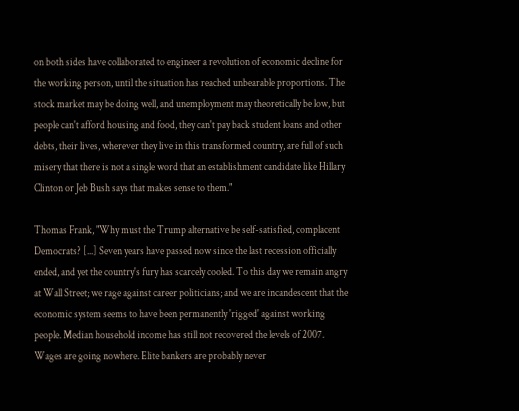on both sides have collaborated to engineer a revolution of economic decline for the working person, until the situation has reached unbearable proportions. The stock market may be doing well, and unemployment may theoretically be low, but people can't afford housing and food, they can't pay back student loans and other debts, their lives, wherever they live in this transformed country, are full of such misery that there is not a single word that an establishment candidate like Hillary Clinton or Jeb Bush says that makes sense to them."

Thomas Frank, "Why must the Trump alternative be self-satisfied, complacent Democrats? [...] Seven years have passed now since the last recession officially ended, and yet the country's fury has scarcely cooled. To this day we remain angry at Wall Street; we rage against career politicians; and we are incandescent that the economic system seems to have been permanently 'rigged' against working people. Median household income has still not recovered the levels of 2007. Wages are going nowhere. Elite bankers are probably never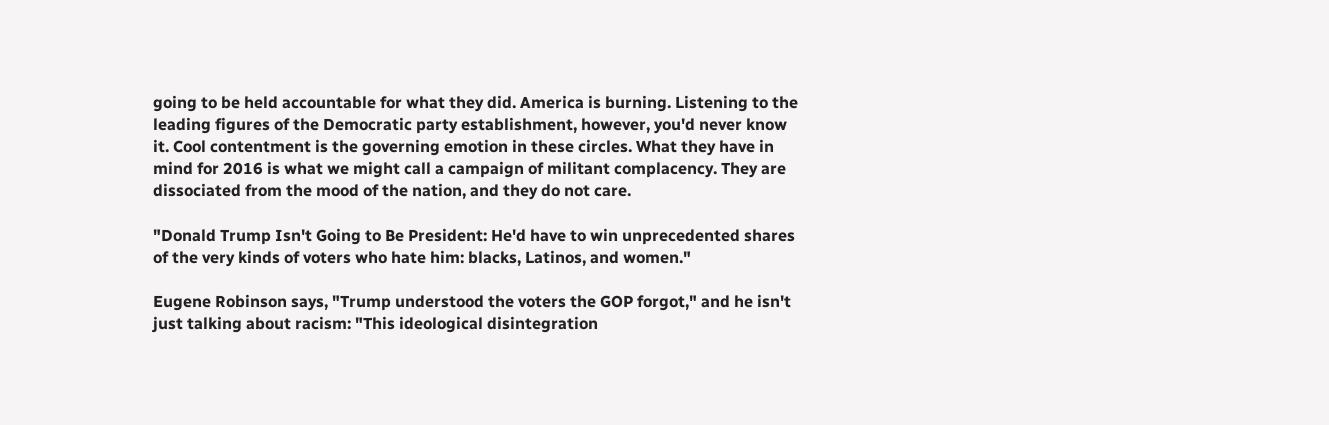going to be held accountable for what they did. America is burning. Listening to the leading figures of the Democratic party establishment, however, you'd never know it. Cool contentment is the governing emotion in these circles. What they have in mind for 2016 is what we might call a campaign of militant complacency. They are dissociated from the mood of the nation, and they do not care.

"Donald Trump Isn't Going to Be President: He'd have to win unprecedented shares of the very kinds of voters who hate him: blacks, Latinos, and women."

Eugene Robinson says, "Trump understood the voters the GOP forgot," and he isn't just talking about racism: "This ideological disintegration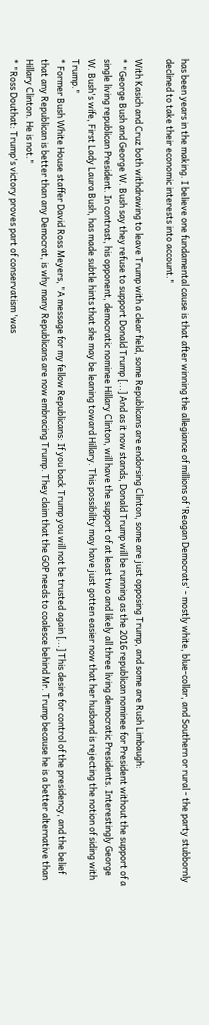has been years in the making. I believe one fundamental cause is that after winning the allegiance of millions of 'Reagan Democrats' - mostly white, blue-collar, and Southern or rural - the party stubbornly declined to take their economic interests into account."

With Kasich and Cruz both withdrawing to leave Trump with a clear field, some Republicans are endorsing Clinton, some are just opposing Trump, and some are Rush Limbaugh:
* "George Bush and George W. Bush say they refuse to support Donald Trump [...] And as it now stands, Donald Trump will be running as the 2016 republican nominee for President without the support of a single living republican President. In contrast, his opponent, democratic nominee Hillary Clinton, will have the support of at least two and likely all three living democratic Presidents. Interestingly George W. Bush's wife, First Lady Laura Bush, has made subtle hints that she may be leaning toward Hillary. This possibility may have just gotten easier now that her husband is rejecting the notion of siding with Trump."
* Former Bush White House staffer David Ross Meyers, "A message for my fellow Republicans: If you back Trump you will not be trusted again [...] This desire for control of the presidency, and the belief that any Republican is better than any Democrat, is why many Republicans are now embracing Trump. They claim that the GOP needs to coalesce behind Mr. Trump because he is a better alternative than Hillary Clinton. He is not."
* "Ross Douthat: Trump's victory proves part of conservatism 'was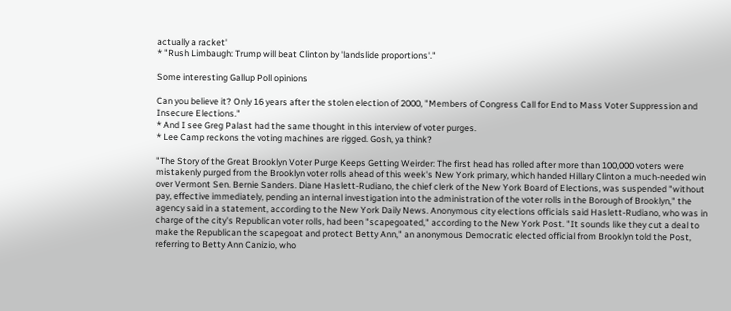actually a racket'
* "Rush Limbaugh: Trump will beat Clinton by 'landslide proportions'."

Some interesting Gallup Poll opinions

Can you believe it? Only 16 years after the stolen election of 2000, "Members of Congress Call for End to Mass Voter Suppression and Insecure Elections."
* And I see Greg Palast had the same thought in this interview of voter purges.
* Lee Camp reckons the voting machines are rigged. Gosh, ya think?

"The Story of the Great Brooklyn Voter Purge Keeps Getting Weirder: The first head has rolled after more than 100,000 voters were mistakenly purged from the Brooklyn voter rolls ahead of this week's New York primary, which handed Hillary Clinton a much-needed win over Vermont Sen. Bernie Sanders. Diane Haslett-Rudiano, the chief clerk of the New York Board of Elections, was suspended "without pay, effective immediately, pending an internal investigation into the administration of the voter rolls in the Borough of Brooklyn," the agency said in a statement, according to the New York Daily News. Anonymous city elections officials said Haslett-Rudiano, who was in charge of the city's Republican voter rolls, had been "scapegoated," according to the New York Post. "It sounds like they cut a deal to make the Republican the scapegoat and protect Betty Ann," an anonymous Democratic elected official from Brooklyn told the Post, referring to Betty Ann Canizio, who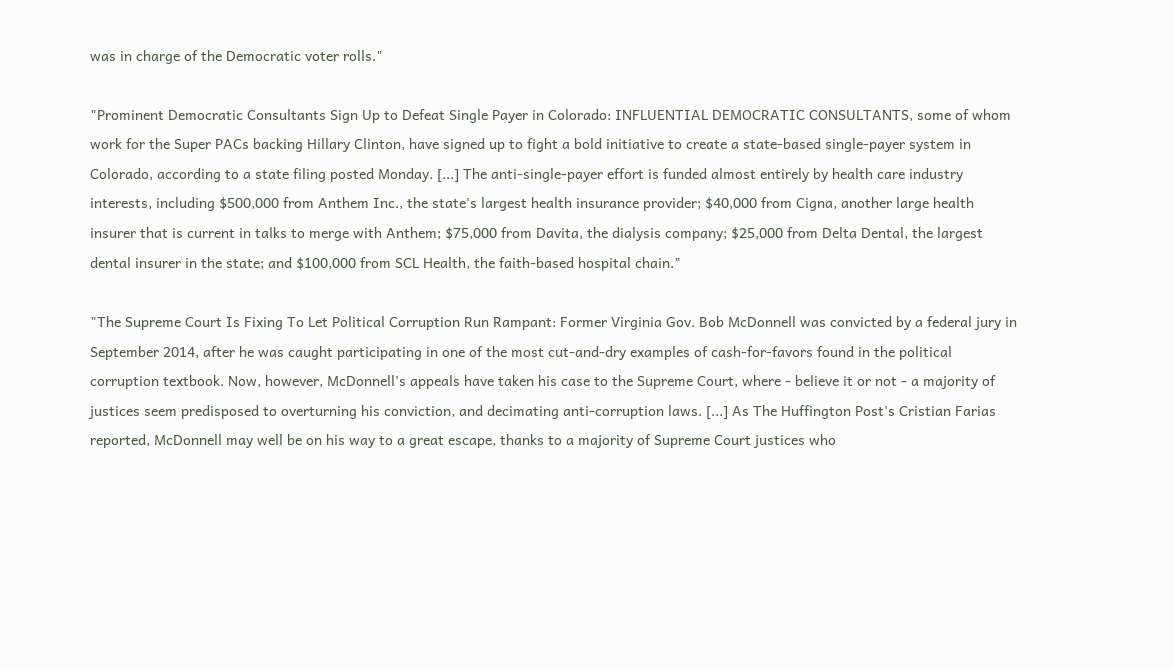was in charge of the Democratic voter rolls."

"Prominent Democratic Consultants Sign Up to Defeat Single Payer in Colorado: INFLUENTIAL DEMOCRATIC CONSULTANTS, some of whom work for the Super PACs backing Hillary Clinton, have signed up to fight a bold initiative to create a state-based single-payer system in Colorado, according to a state filing posted Monday. [...] The anti-single-payer effort is funded almost entirely by health care industry interests, including $500,000 from Anthem Inc., the state's largest health insurance provider; $40,000 from Cigna, another large health insurer that is current in talks to merge with Anthem; $75,000 from Davita, the dialysis company; $25,000 from Delta Dental, the largest dental insurer in the state; and $100,000 from SCL Health, the faith-based hospital chain."

"The Supreme Court Is Fixing To Let Political Corruption Run Rampant: Former Virginia Gov. Bob McDonnell was convicted by a federal jury in September 2014, after he was caught participating in one of the most cut-and-dry examples of cash-for-favors found in the political corruption textbook. Now, however, McDonnell's appeals have taken his case to the Supreme Court, where - believe it or not - a majority of justices seem predisposed to overturning his conviction, and decimating anti-corruption laws. [...] As The Huffington Post's Cristian Farias reported, McDonnell may well be on his way to a great escape, thanks to a majority of Supreme Court justices who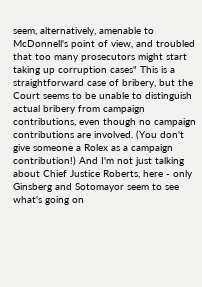seem, alternatively, amenable to McDonnell's point of view, and troubled that too many prosecutors might start taking up corruption cases" This is a straightforward case of bribery, but the Court seems to be unable to distinguish actual bribery from campaign contributions, even though no campaign contributions are involved. (You don't give someone a Rolex as a campaign contribution!) And I'm not just talking about Chief Justice Roberts, here - only Ginsberg and Sotomayor seem to see what's going on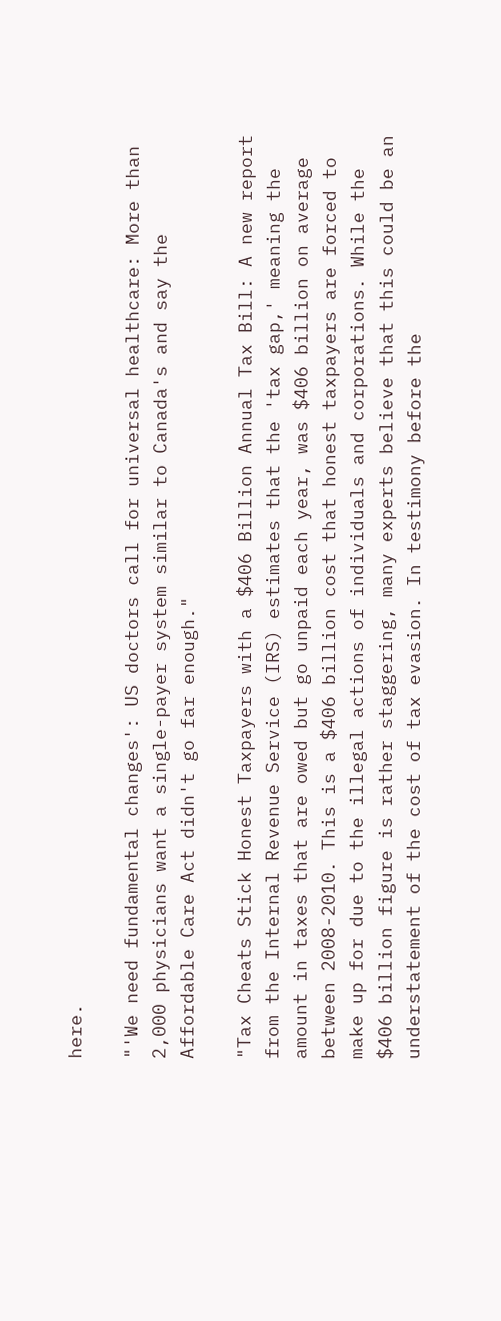here.

"'We need fundamental changes': US doctors call for universal healthcare: More than 2,000 physicians want a single-payer system similar to Canada's and say the Affordable Care Act didn't go far enough."

"Tax Cheats Stick Honest Taxpayers with a $406 Billion Annual Tax Bill: A new report from the Internal Revenue Service (IRS) estimates that the 'tax gap,' meaning the amount in taxes that are owed but go unpaid each year, was $406 billion on average between 2008-2010. This is a $406 billion cost that honest taxpayers are forced to make up for due to the illegal actions of individuals and corporations. While the $406 billion figure is rather staggering, many experts believe that this could be an understatement of the cost of tax evasion. In testimony before the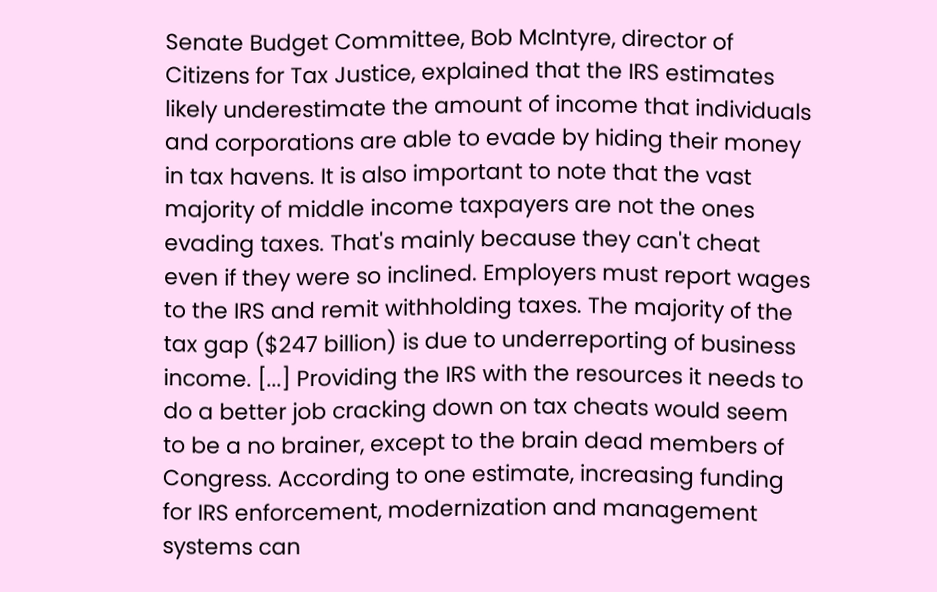Senate Budget Committee, Bob McIntyre, director of Citizens for Tax Justice, explained that the IRS estimates likely underestimate the amount of income that individuals and corporations are able to evade by hiding their money in tax havens. It is also important to note that the vast majority of middle income taxpayers are not the ones evading taxes. That's mainly because they can't cheat even if they were so inclined. Employers must report wages to the IRS and remit withholding taxes. The majority of the tax gap ($247 billion) is due to underreporting of business income. [...] Providing the IRS with the resources it needs to do a better job cracking down on tax cheats would seem to be a no brainer, except to the brain dead members of Congress. According to one estimate, increasing funding for IRS enforcement, modernization and management systems can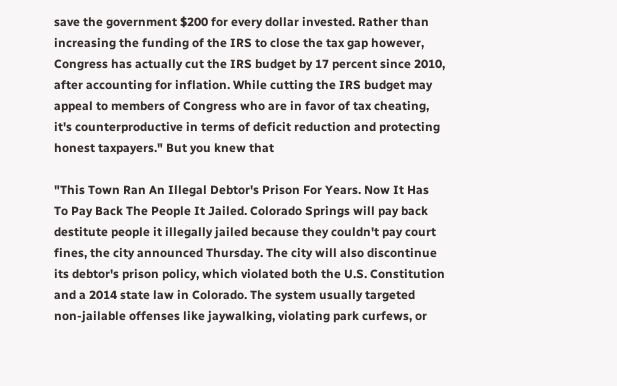save the government $200 for every dollar invested. Rather than increasing the funding of the IRS to close the tax gap however, Congress has actually cut the IRS budget by 17 percent since 2010, after accounting for inflation. While cutting the IRS budget may appeal to members of Congress who are in favor of tax cheating, it's counterproductive in terms of deficit reduction and protecting honest taxpayers." But you knew that

"This Town Ran An Illegal Debtor's Prison For Years. Now It Has To Pay Back The People It Jailed. Colorado Springs will pay back destitute people it illegally jailed because they couldn't pay court fines, the city announced Thursday. The city will also discontinue its debtor's prison policy, which violated both the U.S. Constitution and a 2014 state law in Colorado. The system usually targeted non-jailable offenses like jaywalking, violating park curfews, or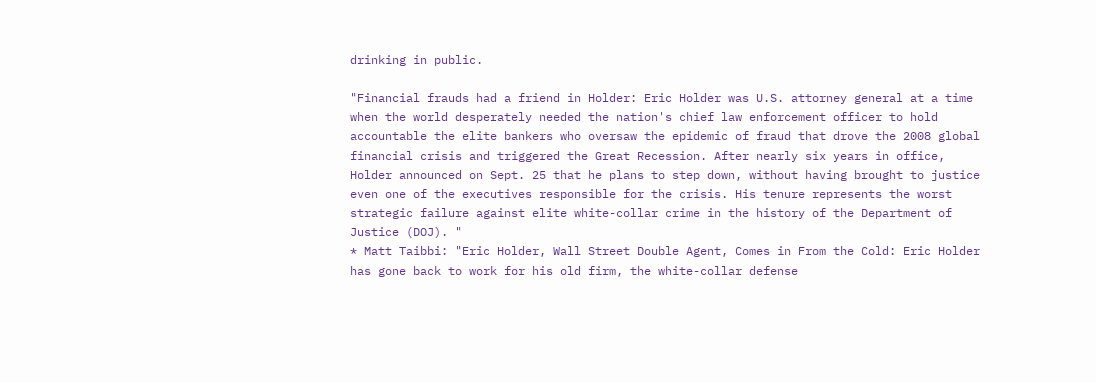drinking in public.

"Financial frauds had a friend in Holder: Eric Holder was U.S. attorney general at a time when the world desperately needed the nation's chief law enforcement officer to hold accountable the elite bankers who oversaw the epidemic of fraud that drove the 2008 global financial crisis and triggered the Great Recession. After nearly six years in office, Holder announced on Sept. 25 that he plans to step down, without having brought to justice even one of the executives responsible for the crisis. His tenure represents the worst strategic failure against elite white-collar crime in the history of the Department of Justice (DOJ). "
* Matt Taibbi: "Eric Holder, Wall Street Double Agent, Comes in From the Cold: Eric Holder has gone back to work for his old firm, the white-collar defense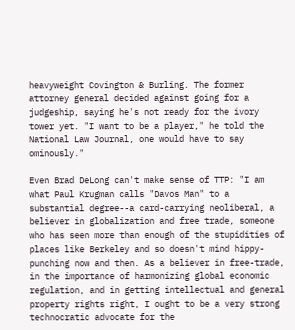heavyweight Covington & Burling. The former attorney general decided against going for a judgeship, saying he's not ready for the ivory tower yet. "I want to be a player," he told the National Law Journal, one would have to say ominously."

Even Brad DeLong can't make sense of TTP: "I am what Paul Krugman calls "Davos Man" to a substantial degree--a card-carrying neoliberal, a believer in globalization and free trade, someone who has seen more than enough of the stupidities of places like Berkeley and so doesn't mind hippy-punching now and then. As a believer in free-trade, in the importance of harmonizing global economic regulation, and in getting intellectual and general property rights right, I ought to be a very strong technocratic advocate for the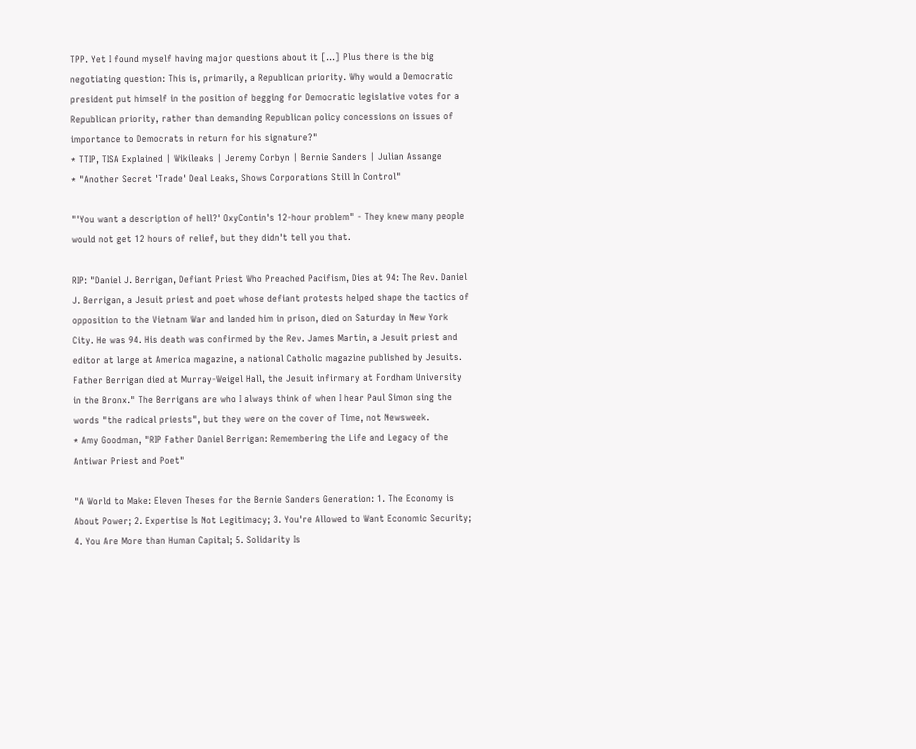TPP. Yet I found myself having major questions about it [...] Plus there is the big negotiating question: This is, primarily, a Republican priority. Why would a Democratic president put himself in the position of begging for Democratic legislative votes for a Republican priority, rather than demanding Republican policy concessions on issues of importance to Democrats in return for his signature?"
* TTIP, TISA Explained | Wikileaks | Jeremy Corbyn | Bernie Sanders | Julian Assange
* "Another Secret 'Trade' Deal Leaks, Shows Corporations Still In Control"

"'You want a description of hell?' OxyContin's 12-hour problem" - They knew many people would not get 12 hours of relief, but they didn't tell you that.

RIP: "Daniel J. Berrigan, Defiant Priest Who Preached Pacifism, Dies at 94: The Rev. Daniel J. Berrigan, a Jesuit priest and poet whose defiant protests helped shape the tactics of opposition to the Vietnam War and landed him in prison, died on Saturday in New York City. He was 94. His death was confirmed by the Rev. James Martin, a Jesuit priest and editor at large at America magazine, a national Catholic magazine published by Jesuits. Father Berrigan died at Murray-Weigel Hall, the Jesuit infirmary at Fordham University in the Bronx." The Berrigans are who I always think of when I hear Paul Simon sing the words "the radical priests", but they were on the cover of Time, not Newsweek.
* Amy Goodman, "RIP Father Daniel Berrigan: Remembering the Life and Legacy of the Antiwar Priest and Poet"

"A World to Make: Eleven Theses for the Bernie Sanders Generation: 1. The Economy is About Power; 2. Expertise Is Not Legitimacy; 3. You're Allowed to Want Economic Security; 4. You Are More than Human Capital; 5. Solidarity Is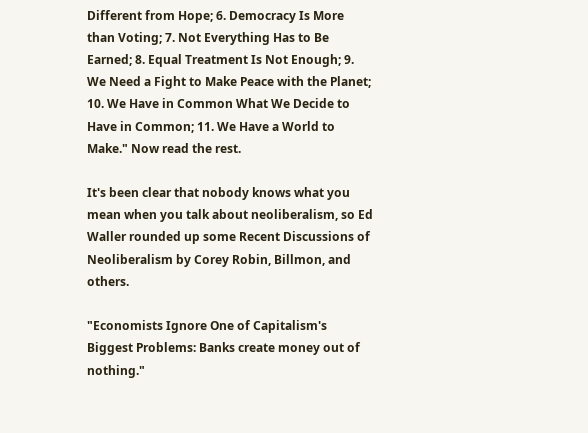Different from Hope; 6. Democracy Is More than Voting; 7. Not Everything Has to Be Earned; 8. Equal Treatment Is Not Enough; 9. We Need a Fight to Make Peace with the Planet; 10. We Have in Common What We Decide to Have in Common; 11. We Have a World to Make." Now read the rest.

It's been clear that nobody knows what you mean when you talk about neoliberalism, so Ed Waller rounded up some Recent Discussions of Neoliberalism by Corey Robin, Billmon, and others.

"Economists Ignore One of Capitalism's Biggest Problems: Banks create money out of nothing."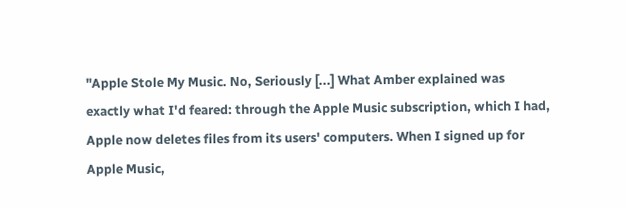"Apple Stole My Music. No, Seriously [...] What Amber explained was exactly what I'd feared: through the Apple Music subscription, which I had, Apple now deletes files from its users' computers. When I signed up for Apple Music,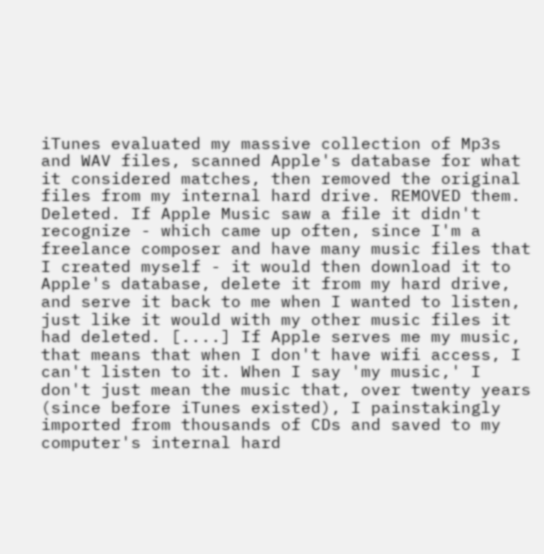iTunes evaluated my massive collection of Mp3s and WAV files, scanned Apple's database for what it considered matches, then removed the original files from my internal hard drive. REMOVED them. Deleted. If Apple Music saw a file it didn't recognize - which came up often, since I'm a freelance composer and have many music files that I created myself - it would then download it to Apple's database, delete it from my hard drive, and serve it back to me when I wanted to listen, just like it would with my other music files it had deleted. [....] If Apple serves me my music, that means that when I don't have wifi access, I can't listen to it. When I say 'my music,' I don't just mean the music that, over twenty years (since before iTunes existed), I painstakingly imported from thousands of CDs and saved to my computer's internal hard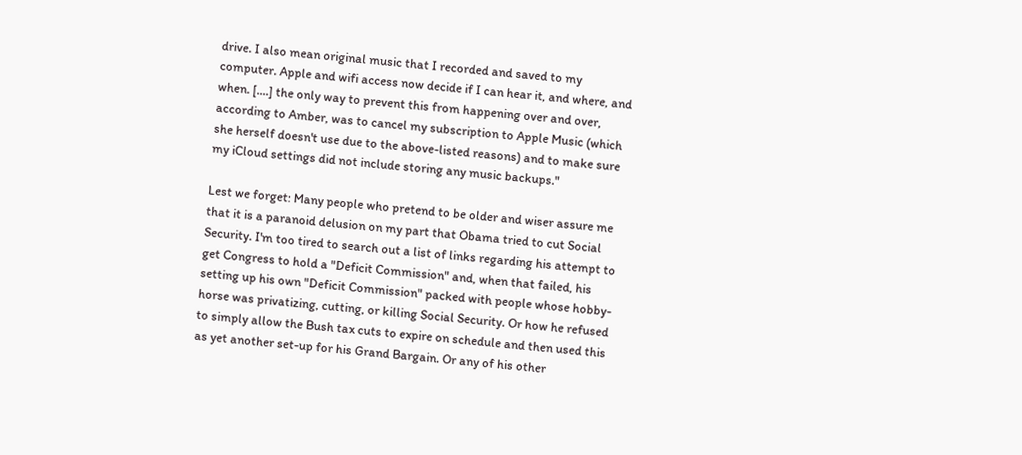drive. I also mean original music that I recorded and saved to my computer. Apple and wifi access now decide if I can hear it, and where, and when. [....] the only way to prevent this from happening over and over, according to Amber, was to cancel my subscription to Apple Music (which she herself doesn't use due to the above-listed reasons) and to make sure my iCloud settings did not include storing any music backups."

Lest we forget: Many people who pretend to be older and wiser assure me that it is a paranoid delusion on my part that Obama tried to cut Social Security. I'm too tired to search out a list of links regarding his attempt to get Congress to hold a "Deficit Commission" and, when that failed, his setting up his own "Deficit Commission" packed with people whose hobby-horse was privatizing, cutting, or killing Social Security. Or how he refused to simply allow the Bush tax cuts to expire on schedule and then used this as yet another set-up for his Grand Bargain. Or any of his other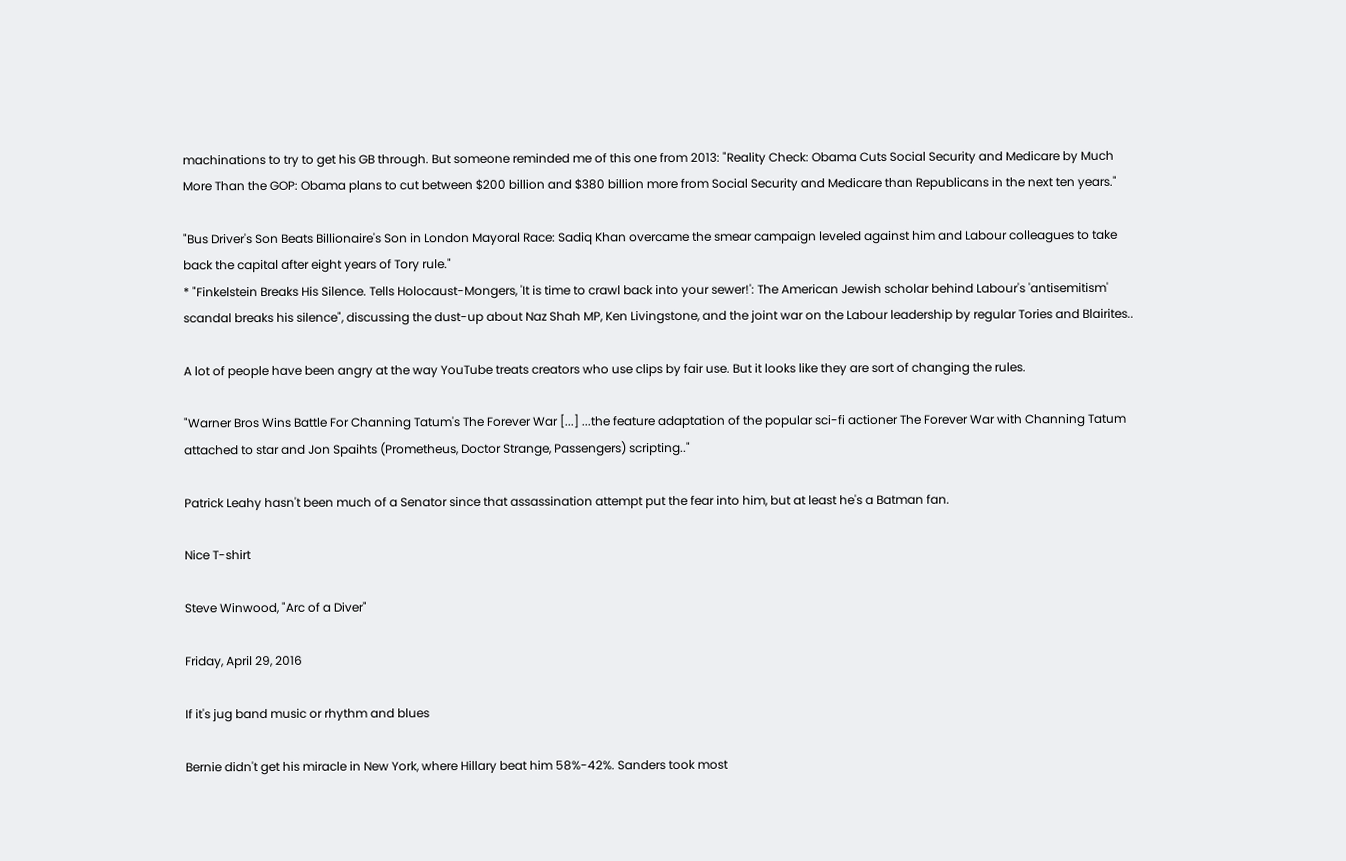machinations to try to get his GB through. But someone reminded me of this one from 2013: "Reality Check: Obama Cuts Social Security and Medicare by Much More Than the GOP: Obama plans to cut between $200 billion and $380 billion more from Social Security and Medicare than Republicans in the next ten years."

"Bus Driver's Son Beats Billionaire's Son in London Mayoral Race: Sadiq Khan overcame the smear campaign leveled against him and Labour colleagues to take back the capital after eight years of Tory rule."
* "Finkelstein Breaks His Silence. Tells Holocaust-Mongers, 'It is time to crawl back into your sewer!': The American Jewish scholar behind Labour's 'antisemitism' scandal breaks his silence", discussing the dust-up about Naz Shah MP, Ken Livingstone, and the joint war on the Labour leadership by regular Tories and Blairites..

A lot of people have been angry at the way YouTube treats creators who use clips by fair use. But it looks like they are sort of changing the rules.

"Warner Bros Wins Battle For Channing Tatum's The Forever War [...] ...the feature adaptation of the popular sci-fi actioner The Forever War with Channing Tatum attached to star and Jon Spaihts (Prometheus, Doctor Strange, Passengers) scripting.."

Patrick Leahy hasn't been much of a Senator since that assassination attempt put the fear into him, but at least he's a Batman fan.

Nice T-shirt

Steve Winwood, "Arc of a Diver"

Friday, April 29, 2016

If it's jug band music or rhythm and blues

Bernie didn't get his miracle in New York, where Hillary beat him 58%-42%. Sanders took most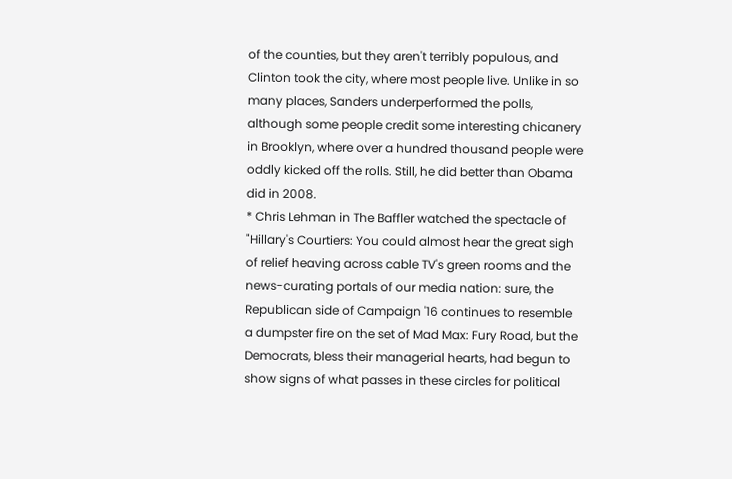of the counties, but they aren't terribly populous, and Clinton took the city, where most people live. Unlike in so many places, Sanders underperformed the polls, although some people credit some interesting chicanery in Brooklyn, where over a hundred thousand people were oddly kicked off the rolls. Still, he did better than Obama did in 2008.
* Chris Lehman in The Baffler watched the spectacle of "Hillary's Courtiers: You could almost hear the great sigh of relief heaving across cable TV's green rooms and the news-curating portals of our media nation: sure, the Republican side of Campaign '16 continues to resemble a dumpster fire on the set of Mad Max: Fury Road, but the Democrats, bless their managerial hearts, had begun to show signs of what passes in these circles for political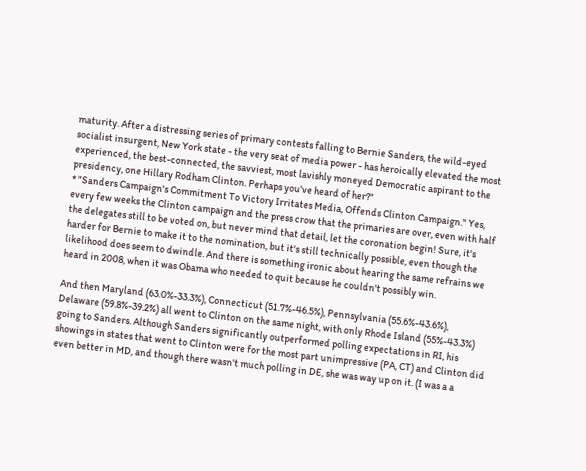maturity. After a distressing series of primary contests falling to Bernie Sanders, the wild-eyed socialist insurgent, New York state - the very seat of media power - has heroically elevated the most experienced, the best-connected, the savviest, most lavishly moneyed Democratic aspirant to the presidency, one Hillary Rodham Clinton. Perhaps you've heard of her?"
* "Sanders Campaign's Commitment To Victory Irritates Media, Offends Clinton Campaign." Yes, every few weeks the Clinton campaign and the press crow that the primaries are over, even with half the delegates still to be voted on, but never mind that detail, let the coronation begin! Sure, it's harder for Bernie to make it to the nomination, but it's still technically possible, even though the likelihood does seem to dwindle. And there is something ironic about hearing the same refrains we heard in 2008, when it was Obama who needed to quit because he couldn't possibly win.

And then Maryland (63.0%-33.3%), Connecticut (51.7%-46.5%), Pennsylvania (55.6%-43.6%), Delaware (59.8%-39.2%) all went to Clinton on the same night, with only Rhode Island (55%-43.3%) going to Sanders. Although Sanders significantly outperformed polling expectations in RI, his showings in states that went to Clinton were for the most part unimpressive (PA, CT) and Clinton did even better in MD, and though there wasn't much polling in DE, she was way up on it. (I was a a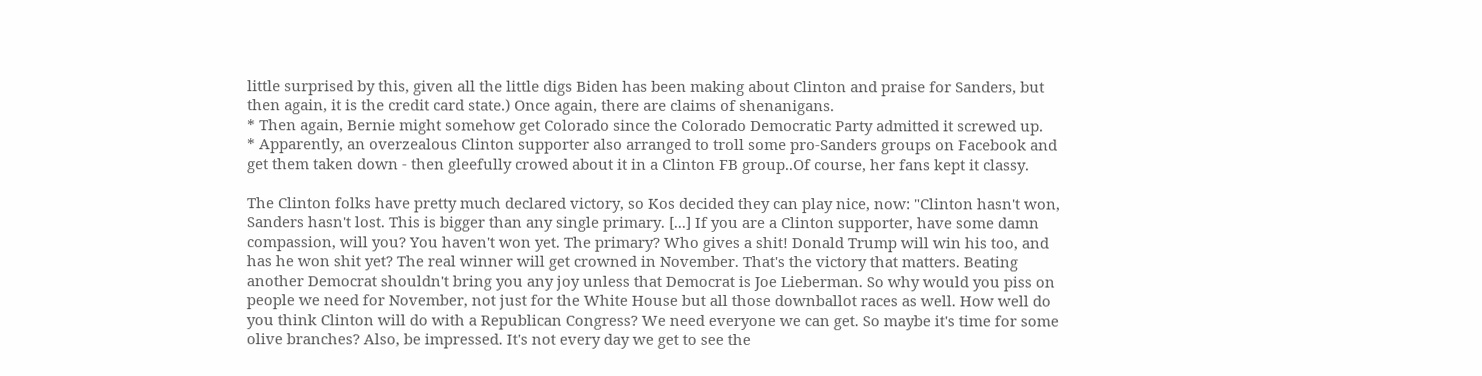little surprised by this, given all the little digs Biden has been making about Clinton and praise for Sanders, but then again, it is the credit card state.) Once again, there are claims of shenanigans.
* Then again, Bernie might somehow get Colorado since the Colorado Democratic Party admitted it screwed up.
* Apparently, an overzealous Clinton supporter also arranged to troll some pro-Sanders groups on Facebook and get them taken down - then gleefully crowed about it in a Clinton FB group..Of course, her fans kept it classy.

The Clinton folks have pretty much declared victory, so Kos decided they can play nice, now: "Clinton hasn't won, Sanders hasn't lost. This is bigger than any single primary. [...] If you are a Clinton supporter, have some damn compassion, will you? You haven't won yet. The primary? Who gives a shit! Donald Trump will win his too, and has he won shit yet? The real winner will get crowned in November. That's the victory that matters. Beating another Democrat shouldn't bring you any joy unless that Democrat is Joe Lieberman. So why would you piss on people we need for November, not just for the White House but all those downballot races as well. How well do you think Clinton will do with a Republican Congress? We need everyone we can get. So maybe it's time for some olive branches? Also, be impressed. It's not every day we get to see the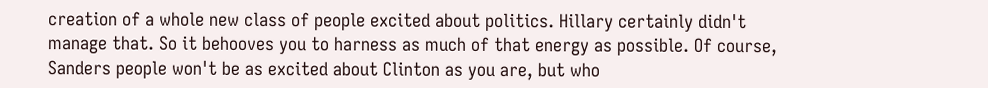creation of a whole new class of people excited about politics. Hillary certainly didn't manage that. So it behooves you to harness as much of that energy as possible. Of course, Sanders people won't be as excited about Clinton as you are, but who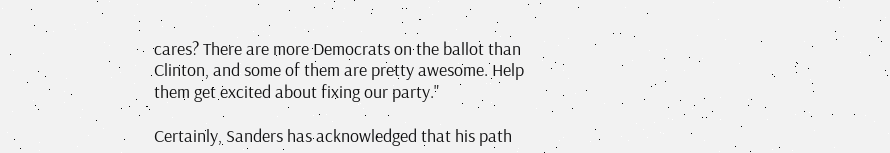cares? There are more Democrats on the ballot than Clinton, and some of them are pretty awesome. Help them get excited about fixing our party."

Certainly, Sanders has acknowledged that his path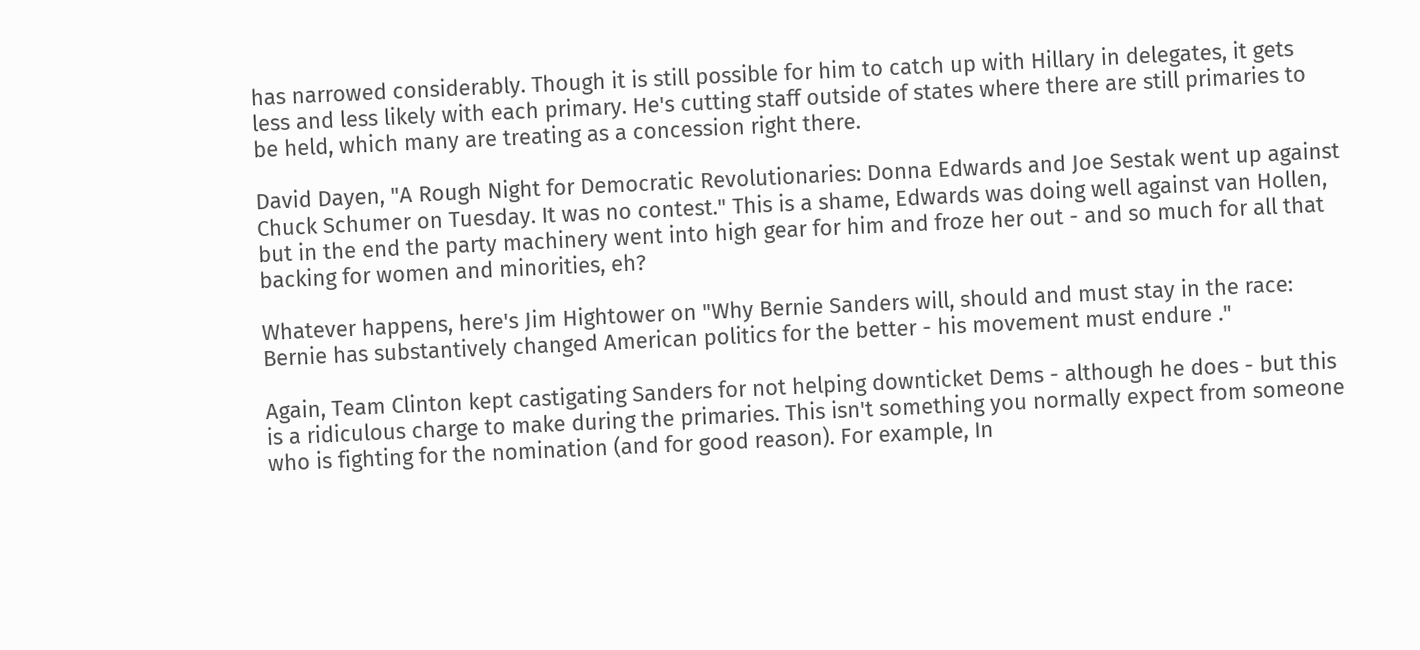has narrowed considerably. Though it is still possible for him to catch up with Hillary in delegates, it gets less and less likely with each primary. He's cutting staff outside of states where there are still primaries to be held, which many are treating as a concession right there.

David Dayen, "A Rough Night for Democratic Revolutionaries: Donna Edwards and Joe Sestak went up against Chuck Schumer on Tuesday. It was no contest." This is a shame, Edwards was doing well against van Hollen, but in the end the party machinery went into high gear for him and froze her out - and so much for all that backing for women and minorities, eh?

Whatever happens, here's Jim Hightower on "Why Bernie Sanders will, should and must stay in the race: Bernie has substantively changed American politics for the better - his movement must endure ."

Again, Team Clinton kept castigating Sanders for not helping downticket Dems - although he does - but this is a ridiculous charge to make during the primaries. This isn't something you normally expect from someone who is fighting for the nomination (and for good reason). For example, In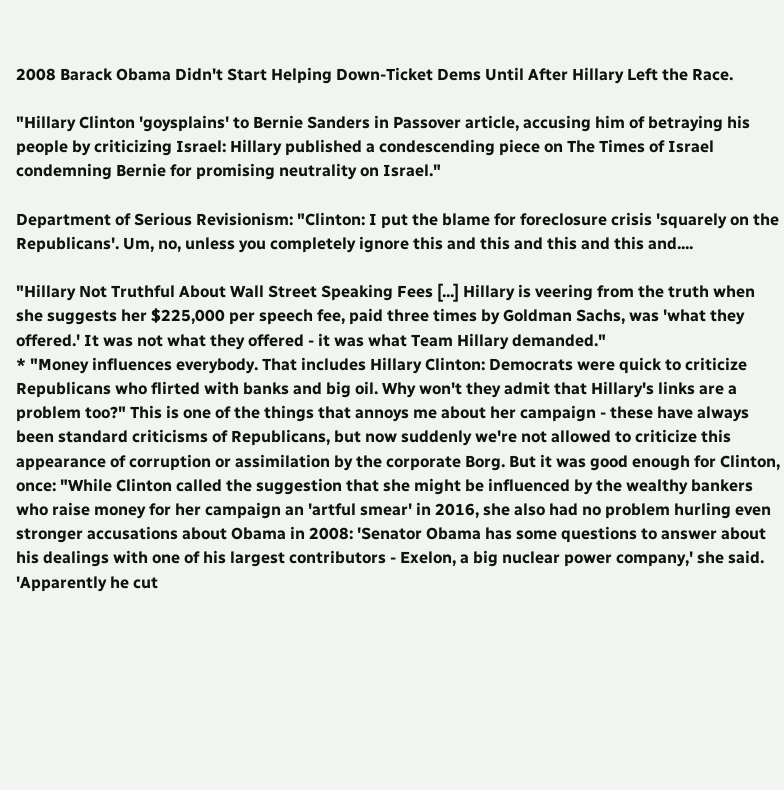2008 Barack Obama Didn't Start Helping Down-Ticket Dems Until After Hillary Left the Race.

"Hillary Clinton 'goysplains' to Bernie Sanders in Passover article, accusing him of betraying his people by criticizing Israel: Hillary published a condescending piece on The Times of Israel condemning Bernie for promising neutrality on Israel."

Department of Serious Revisionism: "Clinton: I put the blame for foreclosure crisis 'squarely on the Republicans'. Um, no, unless you completely ignore this and this and this and this and....

"Hillary Not Truthful About Wall Street Speaking Fees [...] Hillary is veering from the truth when she suggests her $225,000 per speech fee, paid three times by Goldman Sachs, was 'what they offered.' It was not what they offered - it was what Team Hillary demanded."
* "Money influences everybody. That includes Hillary Clinton: Democrats were quick to criticize Republicans who flirted with banks and big oil. Why won't they admit that Hillary's links are a problem too?" This is one of the things that annoys me about her campaign - these have always been standard criticisms of Republicans, but now suddenly we're not allowed to criticize this appearance of corruption or assimilation by the corporate Borg. But it was good enough for Clinton, once: "While Clinton called the suggestion that she might be influenced by the wealthy bankers who raise money for her campaign an 'artful smear' in 2016, she also had no problem hurling even stronger accusations about Obama in 2008: 'Senator Obama has some questions to answer about his dealings with one of his largest contributors - Exelon, a big nuclear power company,' she said. 'Apparently he cut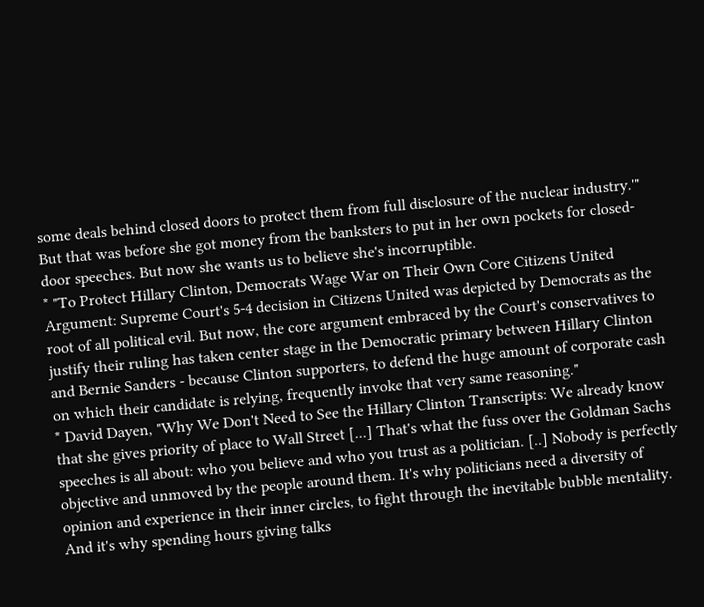some deals behind closed doors to protect them from full disclosure of the nuclear industry.'" But that was before she got money from the banksters to put in her own pockets for closed-door speeches. But now she wants us to believe she's incorruptible.
* "To Protect Hillary Clinton, Democrats Wage War on Their Own Core Citizens United Argument: Supreme Court's 5-4 decision in Citizens United was depicted by Democrats as the root of all political evil. But now, the core argument embraced by the Court's conservatives to justify their ruling has taken center stage in the Democratic primary between Hillary Clinton and Bernie Sanders - because Clinton supporters, to defend the huge amount of corporate cash on which their candidate is relying, frequently invoke that very same reasoning."
* David Dayen, "Why We Don't Need to See the Hillary Clinton Transcripts: We already know that she gives priority of place to Wall Street [...] That's what the fuss over the Goldman Sachs speeches is all about: who you believe and who you trust as a politician. [..] Nobody is perfectly objective and unmoved by the people around them. It's why politicians need a diversity of opinion and experience in their inner circles, to fight through the inevitable bubble mentality. And it's why spending hours giving talks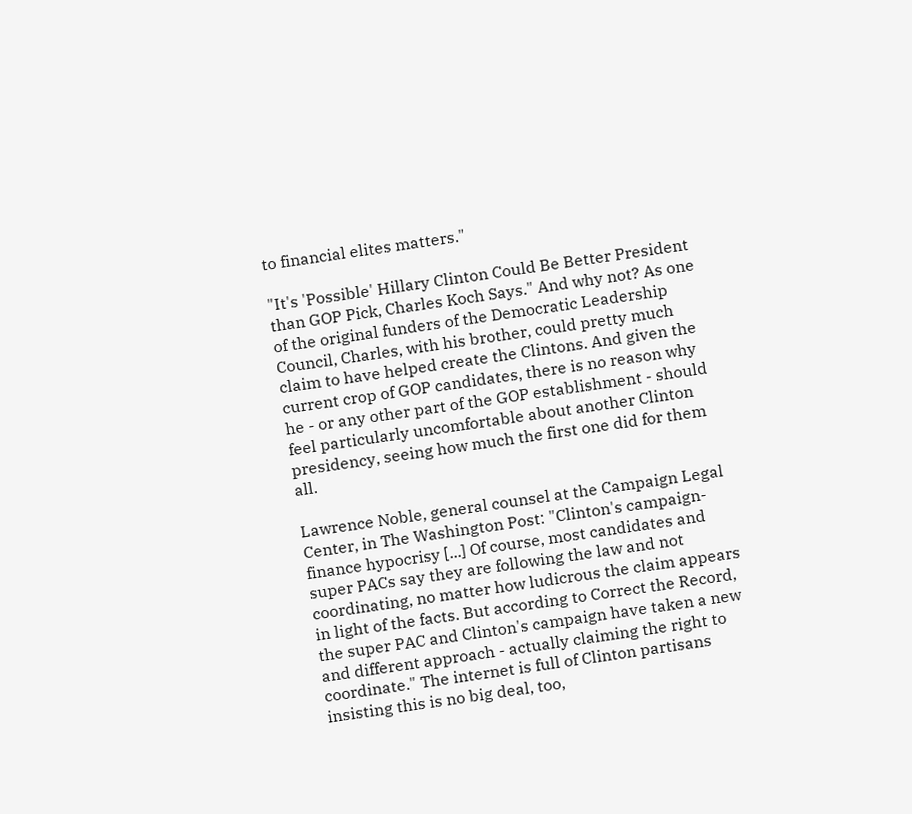to financial elites matters."

"It's 'Possible' Hillary Clinton Could Be Better President than GOP Pick, Charles Koch Says." And why not? As one of the original funders of the Democratic Leadership Council, Charles, with his brother, could pretty much claim to have helped create the Clintons. And given the current crop of GOP candidates, there is no reason why he - or any other part of the GOP establishment - should feel particularly uncomfortable about another Clinton presidency, seeing how much the first one did for them all.

Lawrence Noble, general counsel at the Campaign Legal Center, in The Washington Post: "Clinton's campaign-finance hypocrisy [...] Of course, most candidates and super PACs say they are following the law and not coordinating, no matter how ludicrous the claim appears in light of the facts. But according to Correct the Record, the super PAC and Clinton's campaign have taken a new and different approach - actually claiming the right to coordinate." The internet is full of Clinton partisans insisting this is no big deal, too,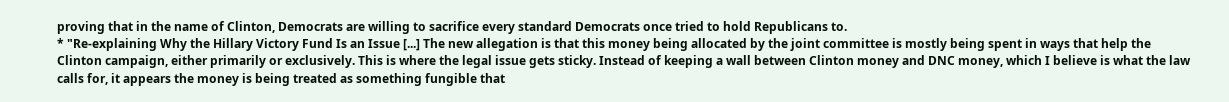proving that in the name of Clinton, Democrats are willing to sacrifice every standard Democrats once tried to hold Republicans to.
* "Re-explaining Why the Hillary Victory Fund Is an Issue [...] The new allegation is that this money being allocated by the joint committee is mostly being spent in ways that help the Clinton campaign, either primarily or exclusively. This is where the legal issue gets sticky. Instead of keeping a wall between Clinton money and DNC money, which I believe is what the law calls for, it appears the money is being treated as something fungible that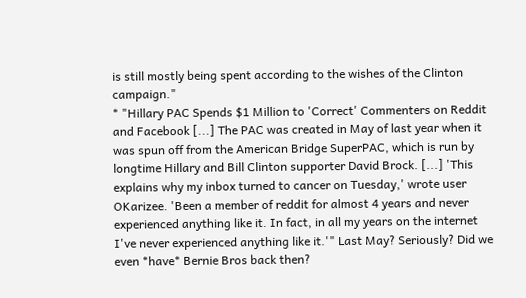is still mostly being spent according to the wishes of the Clinton campaign."
* "Hillary PAC Spends $1 Million to 'Correct' Commenters on Reddit and Facebook [...] The PAC was created in May of last year when it was spun off from the American Bridge SuperPAC, which is run by longtime Hillary and Bill Clinton supporter David Brock. [...] 'This explains why my inbox turned to cancer on Tuesday,' wrote user OKarizee. 'Been a member of reddit for almost 4 years and never experienced anything like it. In fact, in all my years on the internet I've never experienced anything like it.'" Last May? Seriously? Did we even *have* Bernie Bros back then?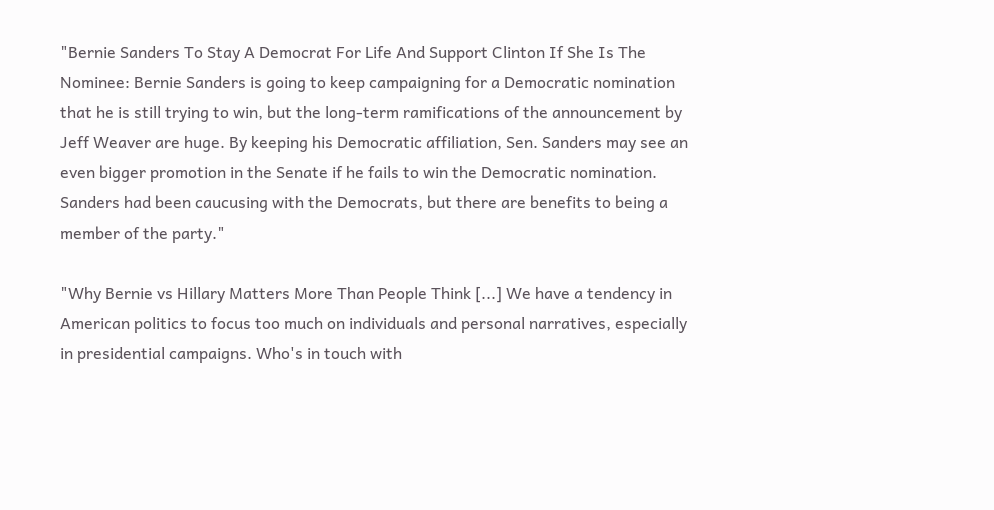"Bernie Sanders To Stay A Democrat For Life And Support Clinton If She Is The Nominee: Bernie Sanders is going to keep campaigning for a Democratic nomination that he is still trying to win, but the long-term ramifications of the announcement by Jeff Weaver are huge. By keeping his Democratic affiliation, Sen. Sanders may see an even bigger promotion in the Senate if he fails to win the Democratic nomination. Sanders had been caucusing with the Democrats, but there are benefits to being a member of the party."

"Why Bernie vs Hillary Matters More Than People Think [...] We have a tendency in American politics to focus too much on individuals and personal narratives, especially in presidential campaigns. Who's in touch with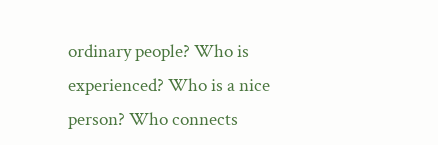ordinary people? Who is experienced? Who is a nice person? Who connects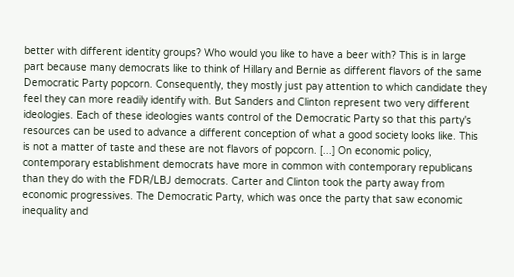better with different identity groups? Who would you like to have a beer with? This is in large part because many democrats like to think of Hillary and Bernie as different flavors of the same Democratic Party popcorn. Consequently, they mostly just pay attention to which candidate they feel they can more readily identify with. But Sanders and Clinton represent two very different ideologies. Each of these ideologies wants control of the Democratic Party so that this party's resources can be used to advance a different conception of what a good society looks like. This is not a matter of taste and these are not flavors of popcorn. [...] On economic policy, contemporary establishment democrats have more in common with contemporary republicans than they do with the FDR/LBJ democrats. Carter and Clinton took the party away from economic progressives. The Democratic Party, which was once the party that saw economic inequality and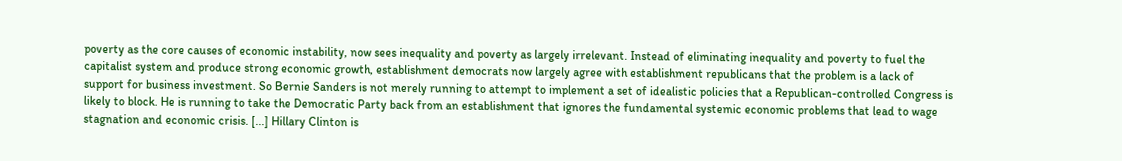poverty as the core causes of economic instability, now sees inequality and poverty as largely irrelevant. Instead of eliminating inequality and poverty to fuel the capitalist system and produce strong economic growth, establishment democrats now largely agree with establishment republicans that the problem is a lack of support for business investment. So Bernie Sanders is not merely running to attempt to implement a set of idealistic policies that a Republican-controlled Congress is likely to block. He is running to take the Democratic Party back from an establishment that ignores the fundamental systemic economic problems that lead to wage stagnation and economic crisis. [...] Hillary Clinton is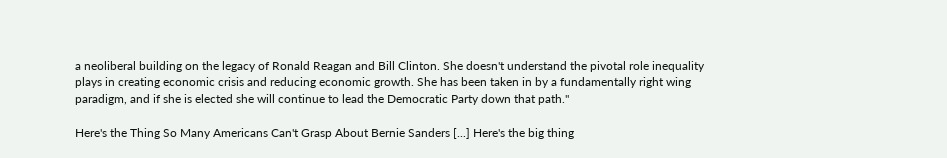a neoliberal building on the legacy of Ronald Reagan and Bill Clinton. She doesn't understand the pivotal role inequality plays in creating economic crisis and reducing economic growth. She has been taken in by a fundamentally right wing paradigm, and if she is elected she will continue to lead the Democratic Party down that path."

Here's the Thing So Many Americans Can't Grasp About Bernie Sanders [...] Here's the big thing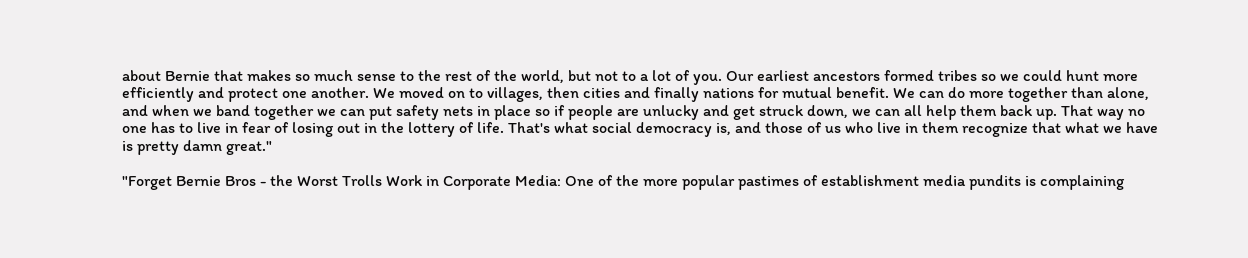about Bernie that makes so much sense to the rest of the world, but not to a lot of you. Our earliest ancestors formed tribes so we could hunt more efficiently and protect one another. We moved on to villages, then cities and finally nations for mutual benefit. We can do more together than alone, and when we band together we can put safety nets in place so if people are unlucky and get struck down, we can all help them back up. That way no one has to live in fear of losing out in the lottery of life. That's what social democracy is, and those of us who live in them recognize that what we have is pretty damn great."

"Forget Bernie Bros - the Worst Trolls Work in Corporate Media: One of the more popular pastimes of establishment media pundits is complaining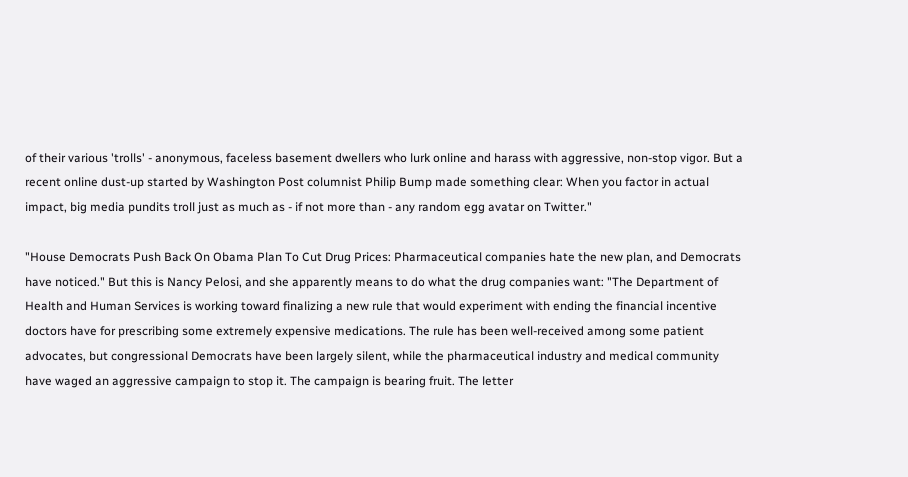of their various 'trolls' - anonymous, faceless basement dwellers who lurk online and harass with aggressive, non-stop vigor. But a recent online dust-up started by Washington Post columnist Philip Bump made something clear: When you factor in actual impact, big media pundits troll just as much as - if not more than - any random egg avatar on Twitter."

"House Democrats Push Back On Obama Plan To Cut Drug Prices: Pharmaceutical companies hate the new plan, and Democrats have noticed." But this is Nancy Pelosi, and she apparently means to do what the drug companies want: "The Department of Health and Human Services is working toward finalizing a new rule that would experiment with ending the financial incentive doctors have for prescribing some extremely expensive medications. The rule has been well-received among some patient advocates, but congressional Democrats have been largely silent, while the pharmaceutical industry and medical community have waged an aggressive campaign to stop it. The campaign is bearing fruit. The letter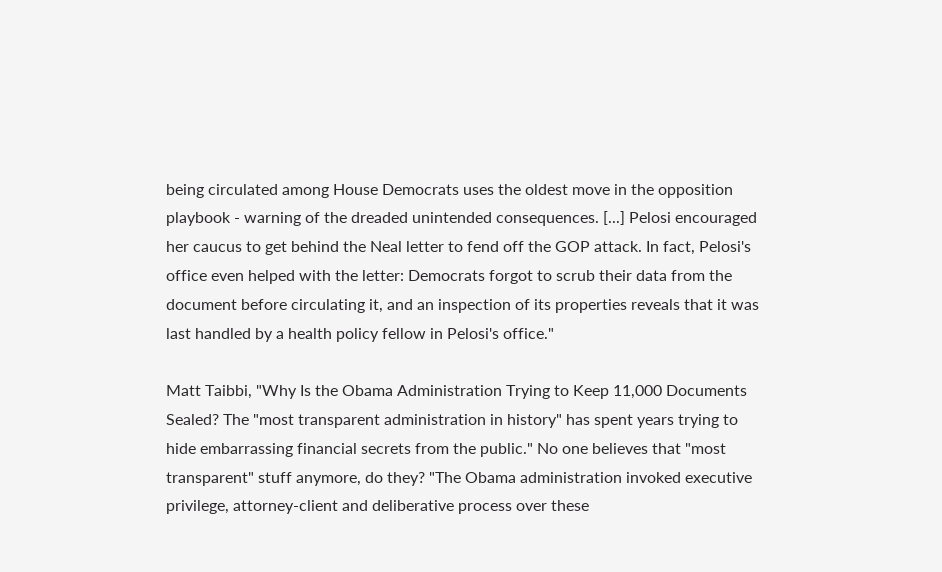being circulated among House Democrats uses the oldest move in the opposition playbook - warning of the dreaded unintended consequences. [...] Pelosi encouraged her caucus to get behind the Neal letter to fend off the GOP attack. In fact, Pelosi's office even helped with the letter: Democrats forgot to scrub their data from the document before circulating it, and an inspection of its properties reveals that it was last handled by a health policy fellow in Pelosi's office."

Matt Taibbi, "Why Is the Obama Administration Trying to Keep 11,000 Documents Sealed? The "most transparent administration in history" has spent years trying to hide embarrassing financial secrets from the public." No one believes that "most transparent" stuff anymore, do they? "The Obama administration invoked executive privilege, attorney-client and deliberative process over these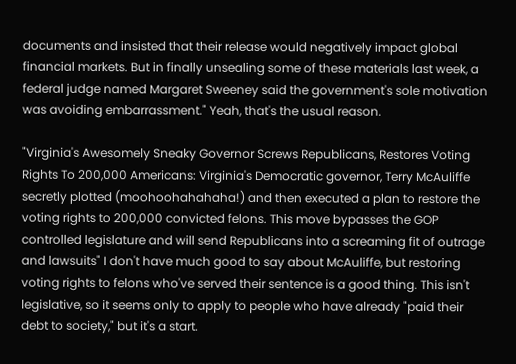documents and insisted that their release would negatively impact global financial markets. But in finally unsealing some of these materials last week, a federal judge named Margaret Sweeney said the government's sole motivation was avoiding embarrassment." Yeah, that's the usual reason.

"Virginia's Awesomely Sneaky Governor Screws Republicans, Restores Voting Rights To 200,000 Americans: Virginia's Democratic governor, Terry McAuliffe secretly plotted (moohoohahahaha!) and then executed a plan to restore the voting rights to 200,000 convicted felons. This move bypasses the GOP controlled legislature and will send Republicans into a screaming fit of outrage and lawsuits" I don't have much good to say about McAuliffe, but restoring voting rights to felons who've served their sentence is a good thing. This isn't legislative, so it seems only to apply to people who have already "paid their debt to society," but it's a start.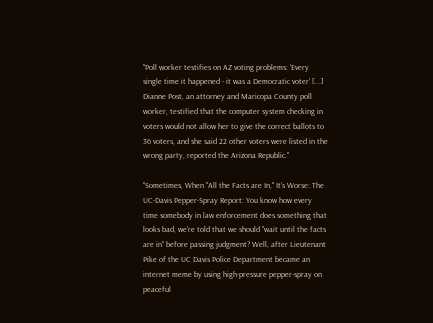"Poll worker testifies on AZ voting problems: 'Every single time it happened - it was a Democratic voter' [...] Dianne Post, an attorney and Maricopa County poll worker, testified that the computer system checking in voters would not allow her to give the correct ballots to 36 voters, and she said 22 other voters were listed in the wrong party, reported the Arizona Republic."

"Sometimes, When "All the Facts are In," It's Worse: The UC-Davis Pepper-Spray Report: You know how every time somebody in law enforcement does something that looks bad, we're told that we should "wait until the facts are in" before passing judgment? Well, after Lieutenant Pike of the UC Davis Police Department became an internet meme by using high-pressure pepper-spray on peaceful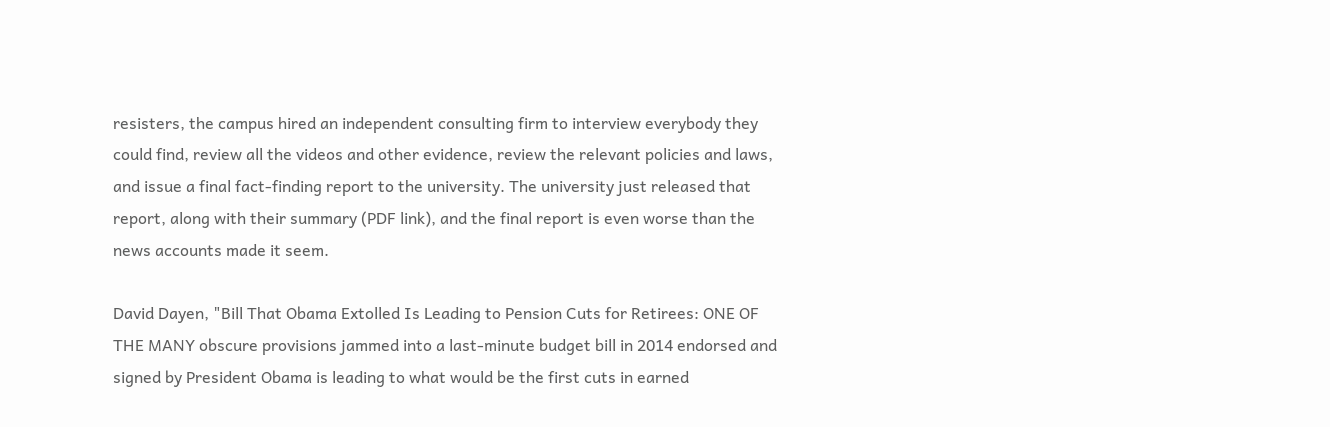resisters, the campus hired an independent consulting firm to interview everybody they could find, review all the videos and other evidence, review the relevant policies and laws, and issue a final fact-finding report to the university. The university just released that report, along with their summary (PDF link), and the final report is even worse than the news accounts made it seem.

David Dayen, "Bill That Obama Extolled Is Leading to Pension Cuts for Retirees: ONE OF THE MANY obscure provisions jammed into a last-minute budget bill in 2014 endorsed and signed by President Obama is leading to what would be the first cuts in earned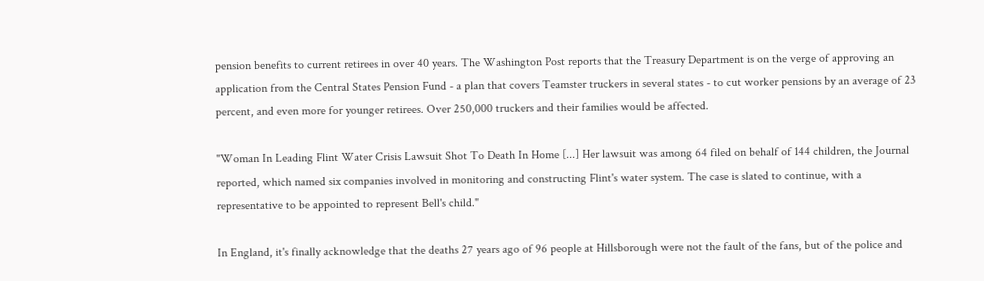pension benefits to current retirees in over 40 years. The Washington Post reports that the Treasury Department is on the verge of approving an application from the Central States Pension Fund - a plan that covers Teamster truckers in several states - to cut worker pensions by an average of 23 percent, and even more for younger retirees. Over 250,000 truckers and their families would be affected.

"Woman In Leading Flint Water Crisis Lawsuit Shot To Death In Home [...] Her lawsuit was among 64 filed on behalf of 144 children, the Journal reported, which named six companies involved in monitoring and constructing Flint's water system. The case is slated to continue, with a representative to be appointed to represent Bell's child."

In England, it's finally acknowledge that the deaths 27 years ago of 96 people at Hillsborough were not the fault of the fans, but of the police and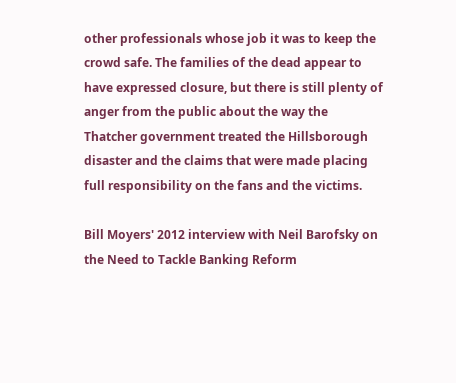other professionals whose job it was to keep the crowd safe. The families of the dead appear to have expressed closure, but there is still plenty of anger from the public about the way the Thatcher government treated the Hillsborough disaster and the claims that were made placing full responsibility on the fans and the victims.

Bill Moyers' 2012 interview with Neil Barofsky on the Need to Tackle Banking Reform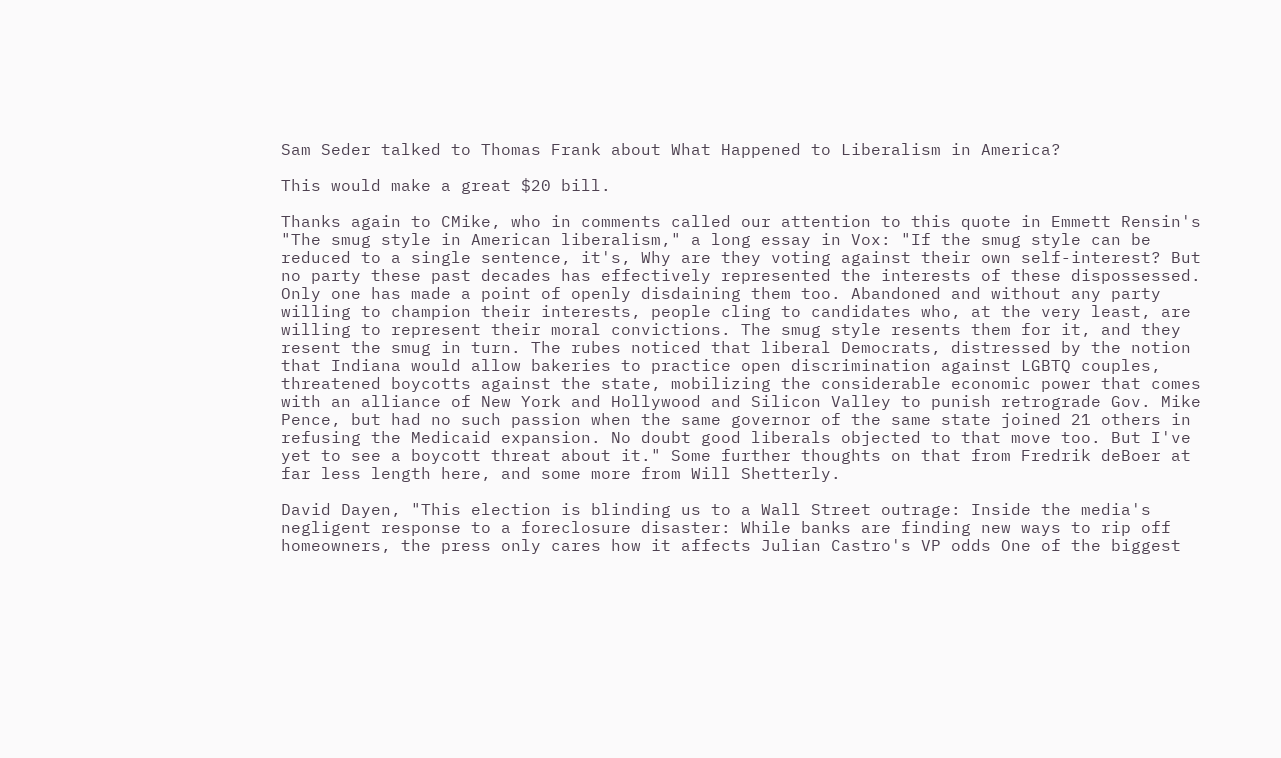Sam Seder talked to Thomas Frank about What Happened to Liberalism in America?

This would make a great $20 bill.

Thanks again to CMike, who in comments called our attention to this quote in Emmett Rensin's "The smug style in American liberalism," a long essay in Vox: "If the smug style can be reduced to a single sentence, it's, Why are they voting against their own self-interest? But no party these past decades has effectively represented the interests of these dispossessed. Only one has made a point of openly disdaining them too. Abandoned and without any party willing to champion their interests, people cling to candidates who, at the very least, are willing to represent their moral convictions. The smug style resents them for it, and they resent the smug in turn. The rubes noticed that liberal Democrats, distressed by the notion that Indiana would allow bakeries to practice open discrimination against LGBTQ couples, threatened boycotts against the state, mobilizing the considerable economic power that comes with an alliance of New York and Hollywood and Silicon Valley to punish retrograde Gov. Mike Pence, but had no such passion when the same governor of the same state joined 21 others in refusing the Medicaid expansion. No doubt good liberals objected to that move too. But I've yet to see a boycott threat about it." Some further thoughts on that from Fredrik deBoer at far less length here, and some more from Will Shetterly.

David Dayen, "This election is blinding us to a Wall Street outrage: Inside the media's negligent response to a foreclosure disaster: While banks are finding new ways to rip off homeowners, the press only cares how it affects Julian Castro's VP odds One of the biggest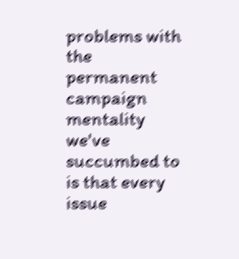problems with the permanent campaign mentality we've succumbed to is that every issue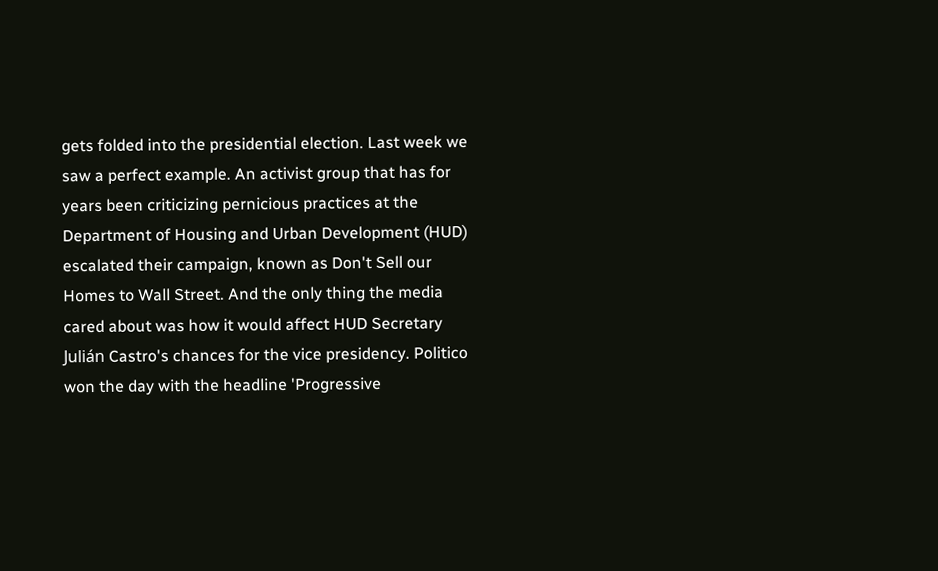gets folded into the presidential election. Last week we saw a perfect example. An activist group that has for years been criticizing pernicious practices at the Department of Housing and Urban Development (HUD) escalated their campaign, known as Don't Sell our Homes to Wall Street. And the only thing the media cared about was how it would affect HUD Secretary Julián Castro's chances for the vice presidency. Politico won the day with the headline 'Progressive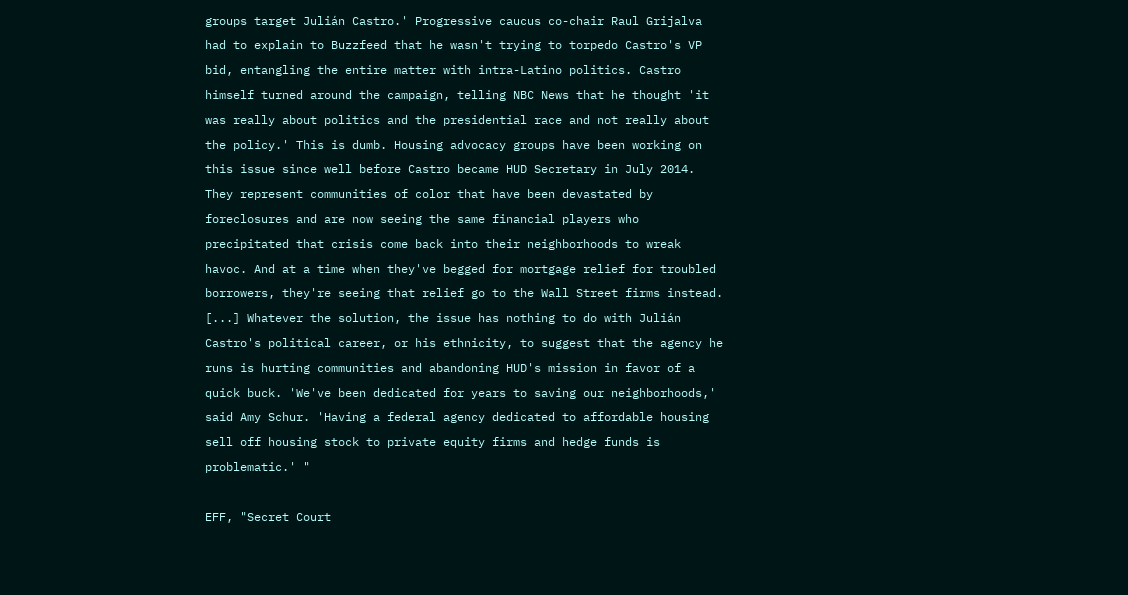groups target Julián Castro.' Progressive caucus co-chair Raul Grijalva had to explain to Buzzfeed that he wasn't trying to torpedo Castro's VP bid, entangling the entire matter with intra-Latino politics. Castro himself turned around the campaign, telling NBC News that he thought 'it was really about politics and the presidential race and not really about the policy.' This is dumb. Housing advocacy groups have been working on this issue since well before Castro became HUD Secretary in July 2014. They represent communities of color that have been devastated by foreclosures and are now seeing the same financial players who precipitated that crisis come back into their neighborhoods to wreak havoc. And at a time when they've begged for mortgage relief for troubled borrowers, they're seeing that relief go to the Wall Street firms instead. [...] Whatever the solution, the issue has nothing to do with Julián Castro's political career, or his ethnicity, to suggest that the agency he runs is hurting communities and abandoning HUD's mission in favor of a quick buck. 'We've been dedicated for years to saving our neighborhoods,' said Amy Schur. 'Having a federal agency dedicated to affordable housing sell off housing stock to private equity firms and hedge funds is problematic.' "

EFF, "Secret Court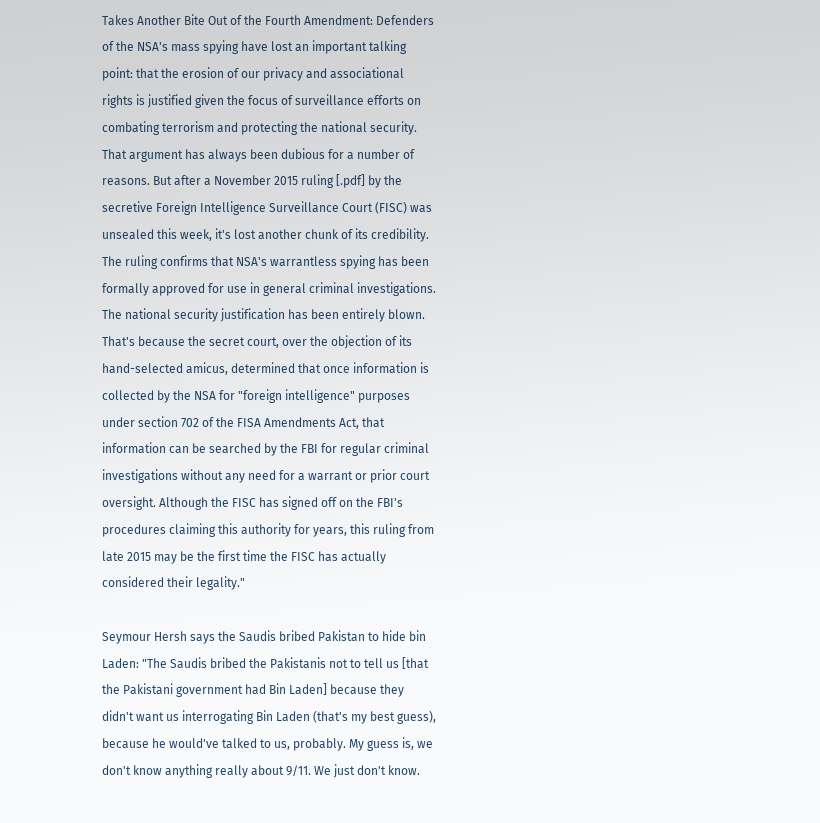Takes Another Bite Out of the Fourth Amendment: Defenders of the NSA's mass spying have lost an important talking point: that the erosion of our privacy and associational rights is justified given the focus of surveillance efforts on combating terrorism and protecting the national security. That argument has always been dubious for a number of reasons. But after a November 2015 ruling [.pdf] by the secretive Foreign Intelligence Surveillance Court (FISC) was unsealed this week, it's lost another chunk of its credibility. The ruling confirms that NSA's warrantless spying has been formally approved for use in general criminal investigations. The national security justification has been entirely blown. That's because the secret court, over the objection of its hand-selected amicus, determined that once information is collected by the NSA for "foreign intelligence" purposes under section 702 of the FISA Amendments Act, that information can be searched by the FBI for regular criminal investigations without any need for a warrant or prior court oversight. Although the FISC has signed off on the FBI's procedures claiming this authority for years, this ruling from late 2015 may be the first time the FISC has actually considered their legality."

Seymour Hersh says the Saudis bribed Pakistan to hide bin Laden: "The Saudis bribed the Pakistanis not to tell us [that the Pakistani government had Bin Laden] because they didn't want us interrogating Bin Laden (that's my best guess), because he would've talked to us, probably. My guess is, we don't know anything really about 9/11. We just don't know.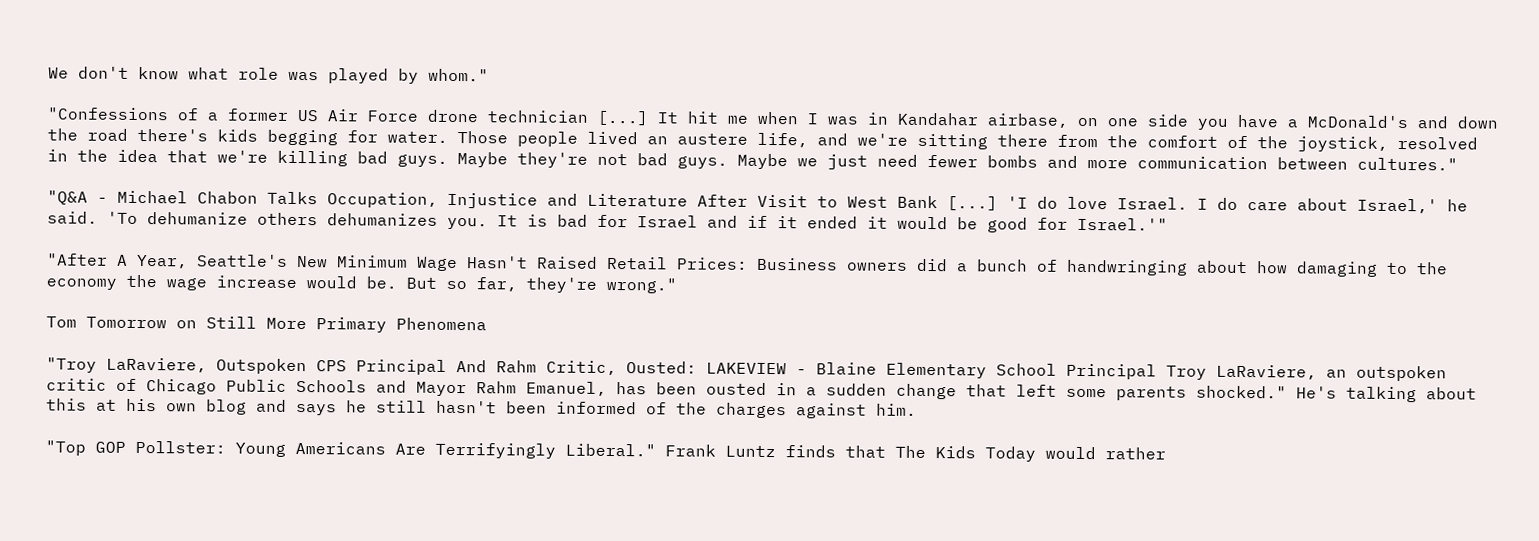We don't know what role was played by whom."

"Confessions of a former US Air Force drone technician [...] It hit me when I was in Kandahar airbase, on one side you have a McDonald's and down the road there's kids begging for water. Those people lived an austere life, and we're sitting there from the comfort of the joystick, resolved in the idea that we're killing bad guys. Maybe they're not bad guys. Maybe we just need fewer bombs and more communication between cultures."

"Q&A - Michael Chabon Talks Occupation, Injustice and Literature After Visit to West Bank [...] 'I do love Israel. I do care about Israel,' he said. 'To dehumanize others dehumanizes you. It is bad for Israel and if it ended it would be good for Israel.'"

"After A Year, Seattle's New Minimum Wage Hasn't Raised Retail Prices: Business owners did a bunch of handwringing about how damaging to the economy the wage increase would be. But so far, they're wrong."

Tom Tomorrow on Still More Primary Phenomena

"Troy LaRaviere, Outspoken CPS Principal And Rahm Critic, Ousted: LAKEVIEW - Blaine Elementary School Principal Troy LaRaviere, an outspoken critic of Chicago Public Schools and Mayor Rahm Emanuel, has been ousted in a sudden change that left some parents shocked." He's talking about this at his own blog and says he still hasn't been informed of the charges against him.

"Top GOP Pollster: Young Americans Are Terrifyingly Liberal." Frank Luntz finds that The Kids Today would rather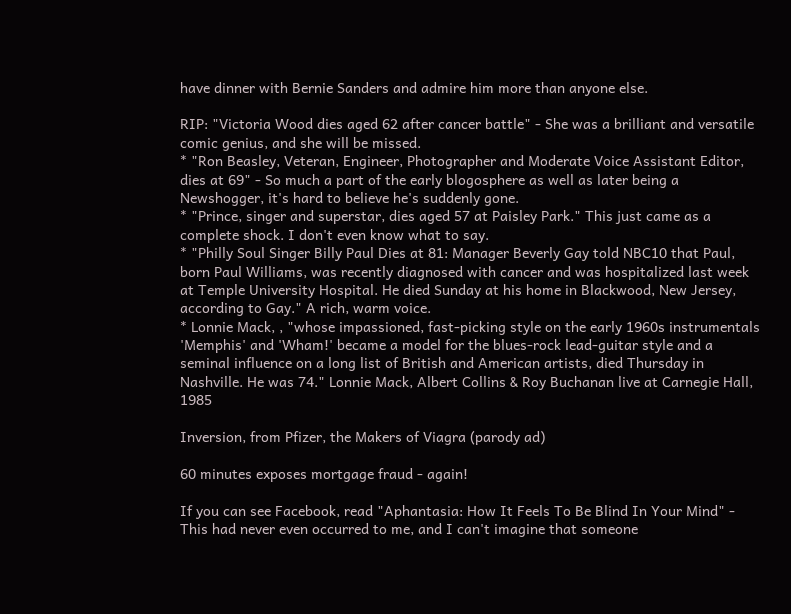have dinner with Bernie Sanders and admire him more than anyone else.

RIP: "Victoria Wood dies aged 62 after cancer battle" - She was a brilliant and versatile comic genius, and she will be missed.
* "Ron Beasley, Veteran, Engineer, Photographer and Moderate Voice Assistant Editor, dies at 69" - So much a part of the early blogosphere as well as later being a Newshogger, it's hard to believe he's suddenly gone.
* "Prince, singer and superstar, dies aged 57 at Paisley Park." This just came as a complete shock. I don't even know what to say.
* "Philly Soul Singer Billy Paul Dies at 81: Manager Beverly Gay told NBC10 that Paul, born Paul Williams, was recently diagnosed with cancer and was hospitalized last week at Temple University Hospital. He died Sunday at his home in Blackwood, New Jersey, according to Gay." A rich, warm voice.
* Lonnie Mack, , "whose impassioned, fast-picking style on the early 1960s instrumentals 'Memphis' and 'Wham!' became a model for the blues-rock lead-guitar style and a seminal influence on a long list of British and American artists, died Thursday in Nashville. He was 74." Lonnie Mack, Albert Collins & Roy Buchanan live at Carnegie Hall, 1985

Inversion, from Pfizer, the Makers of Viagra (parody ad)

60 minutes exposes mortgage fraud - again!

If you can see Facebook, read "Aphantasia: How It Feels To Be Blind In Your Mind" - This had never even occurred to me, and I can't imagine that someone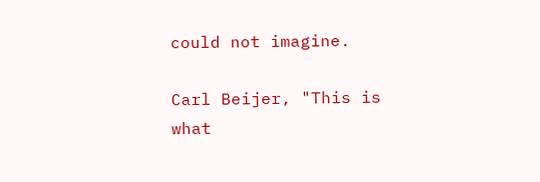could not imagine.

Carl Beijer, "This is what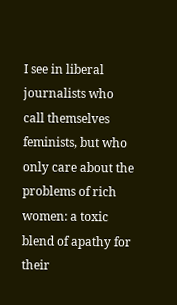I see in liberal journalists who call themselves feminists, but who only care about the problems of rich women: a toxic blend of apathy for their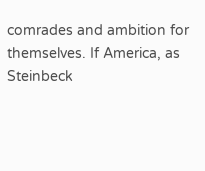comrades and ambition for themselves. If America, as Steinbeck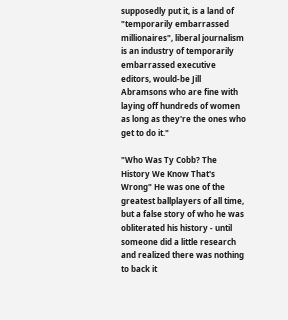supposedly put it, is a land of "temporarily embarrassed millionaires", liberal journalism is an industry of temporarily embarrassed executive editors, would-be Jill Abramsons who are fine with laying off hundreds of women as long as they're the ones who get to do it."

"Who Was Ty Cobb? The History We Know That's Wrong" He was one of the greatest ballplayers of all time, but a false story of who he was obliterated his history - until someone did a little research and realized there was nothing to back it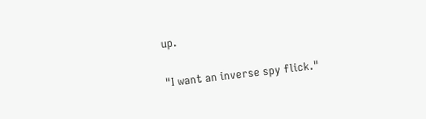up.

"I want an inverse spy flick."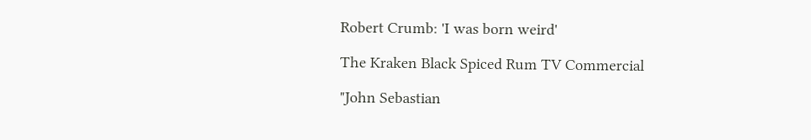Robert Crumb: 'I was born weird'

The Kraken Black Spiced Rum TV Commercial

"John Sebastian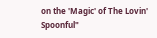on the 'Magic' of The Lovin' Spoonful"